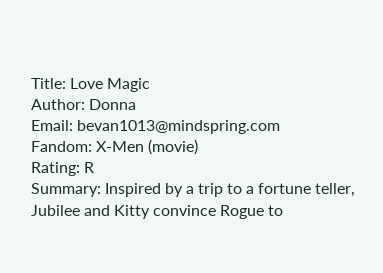Title: Love Magic
Author: Donna
Email: bevan1013@mindspring.com
Fandom: X-Men (movie)
Rating: R
Summary: Inspired by a trip to a fortune teller, Jubilee and Kitty convince Rogue to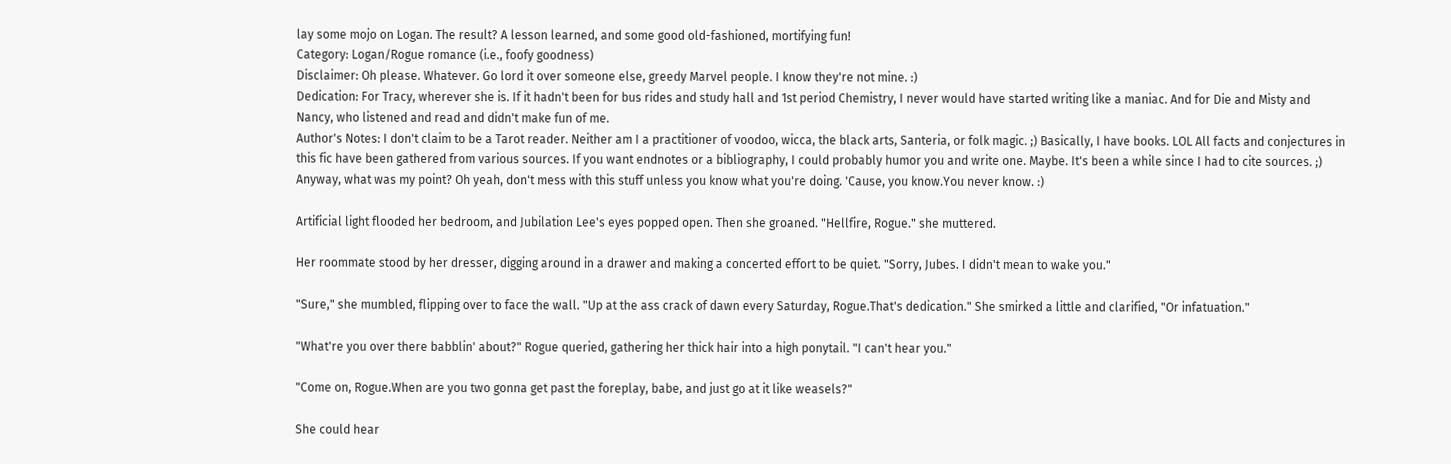lay some mojo on Logan. The result? A lesson learned, and some good old-fashioned, mortifying fun!
Category: Logan/Rogue romance (i.e., foofy goodness)
Disclaimer: Oh please. Whatever. Go lord it over someone else, greedy Marvel people. I know they're not mine. :)
Dedication: For Tracy, wherever she is. If it hadn't been for bus rides and study hall and 1st period Chemistry, I never would have started writing like a maniac. And for Die and Misty and Nancy, who listened and read and didn't make fun of me.
Author's Notes: I don't claim to be a Tarot reader. Neither am I a practitioner of voodoo, wicca, the black arts, Santeria, or folk magic. ;) Basically, I have books. LOL All facts and conjectures in this fic have been gathered from various sources. If you want endnotes or a bibliography, I could probably humor you and write one. Maybe. It's been a while since I had to cite sources. ;) Anyway, what was my point? Oh yeah, don't mess with this stuff unless you know what you're doing. 'Cause, you know.You never know. :)

Artificial light flooded her bedroom, and Jubilation Lee's eyes popped open. Then she groaned. "Hellfire, Rogue." she muttered.

Her roommate stood by her dresser, digging around in a drawer and making a concerted effort to be quiet. "Sorry, Jubes. I didn't mean to wake you."

"Sure," she mumbled, flipping over to face the wall. "Up at the ass crack of dawn every Saturday, Rogue.That's dedication." She smirked a little and clarified, "Or infatuation."

"What're you over there babblin' about?" Rogue queried, gathering her thick hair into a high ponytail. "I can't hear you."

"Come on, Rogue.When are you two gonna get past the foreplay, babe, and just go at it like weasels?"

She could hear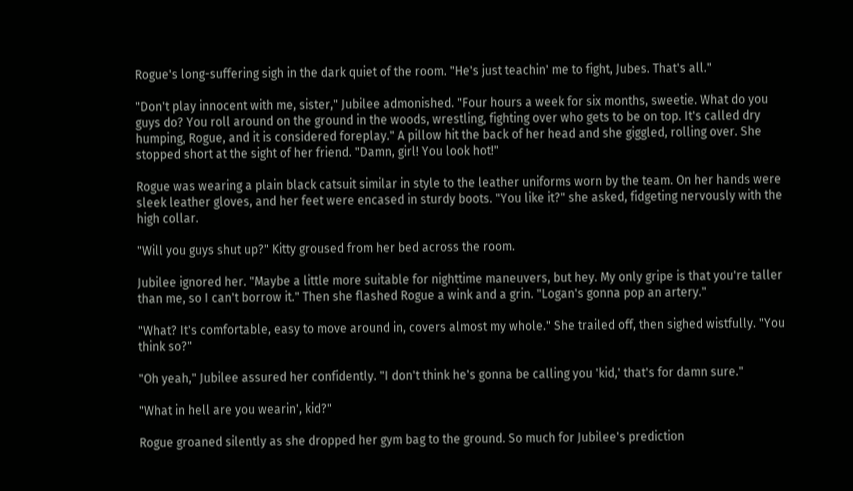Rogue's long-suffering sigh in the dark quiet of the room. "He's just teachin' me to fight, Jubes. That's all."

"Don't play innocent with me, sister," Jubilee admonished. "Four hours a week for six months, sweetie. What do you guys do? You roll around on the ground in the woods, wrestling, fighting over who gets to be on top. It's called dry humping, Rogue, and it is considered foreplay." A pillow hit the back of her head and she giggled, rolling over. She stopped short at the sight of her friend. "Damn, girl! You look hot!"

Rogue was wearing a plain black catsuit similar in style to the leather uniforms worn by the team. On her hands were sleek leather gloves, and her feet were encased in sturdy boots. "You like it?" she asked, fidgeting nervously with the high collar.

"Will you guys shut up?" Kitty groused from her bed across the room.

Jubilee ignored her. "Maybe a little more suitable for nighttime maneuvers, but hey. My only gripe is that you're taller than me, so I can't borrow it." Then she flashed Rogue a wink and a grin. "Logan's gonna pop an artery."

"What? It's comfortable, easy to move around in, covers almost my whole." She trailed off, then sighed wistfully. "You think so?"

"Oh yeah," Jubilee assured her confidently. "I don't think he's gonna be calling you 'kid,' that's for damn sure."

"What in hell are you wearin', kid?"

Rogue groaned silently as she dropped her gym bag to the ground. So much for Jubilee's prediction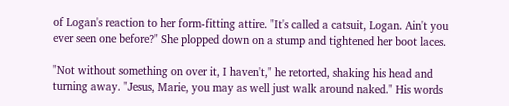of Logan's reaction to her form-fitting attire. "It's called a catsuit, Logan. Ain't you ever seen one before?" She plopped down on a stump and tightened her boot laces.

"Not without something on over it, I haven't," he retorted, shaking his head and turning away. "Jesus, Marie, you may as well just walk around naked." His words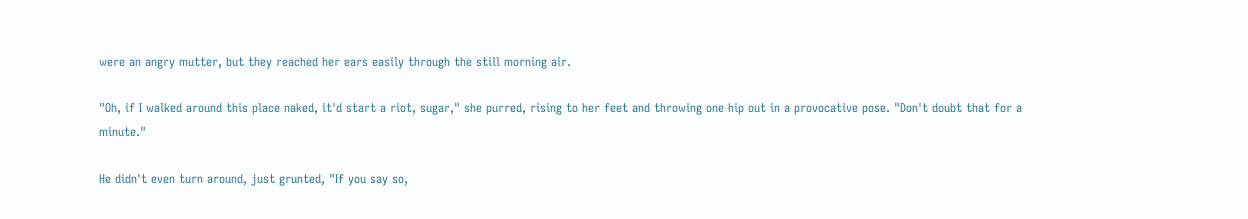were an angry mutter, but they reached her ears easily through the still morning air.

"Oh, if I walked around this place naked, it'd start a riot, sugar," she purred, rising to her feet and throwing one hip out in a provocative pose. "Don't doubt that for a minute."

He didn't even turn around, just grunted, "If you say so,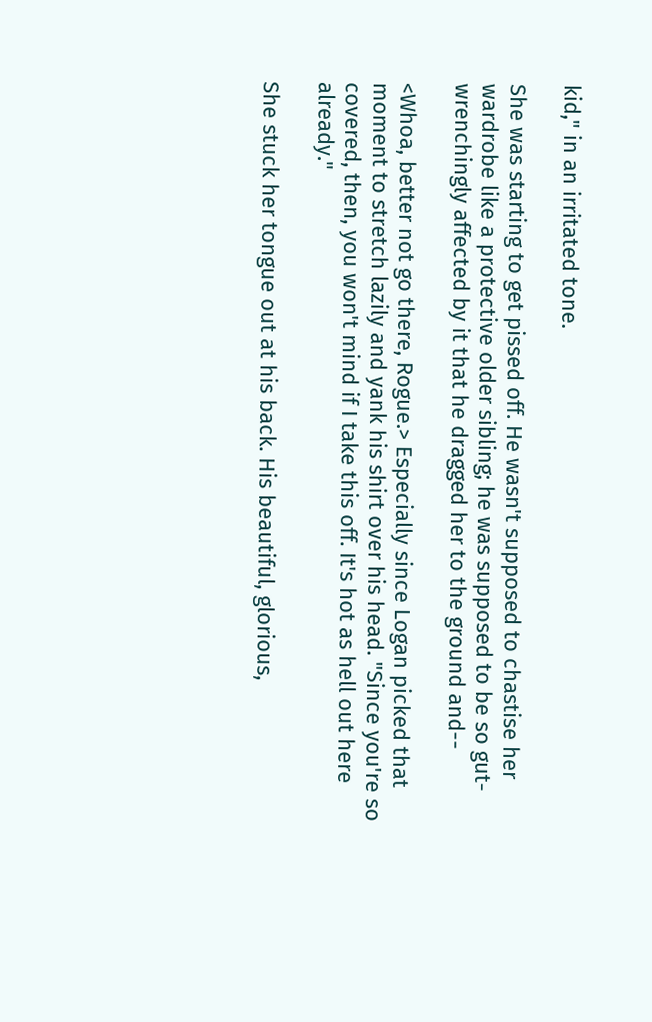kid," in an irritated tone.

She was starting to get pissed off. He wasn't supposed to chastise her wardrobe like a protective older sibling; he was supposed to be so gut-wrenchingly affected by it that he dragged her to the ground and--

<Whoa, better not go there, Rogue.> Especially since Logan picked that moment to stretch lazily and yank his shirt over his head. "Since you're so covered, then, you won't mind if I take this off. It's hot as hell out here already."

She stuck her tongue out at his back. His beautiful, glorious,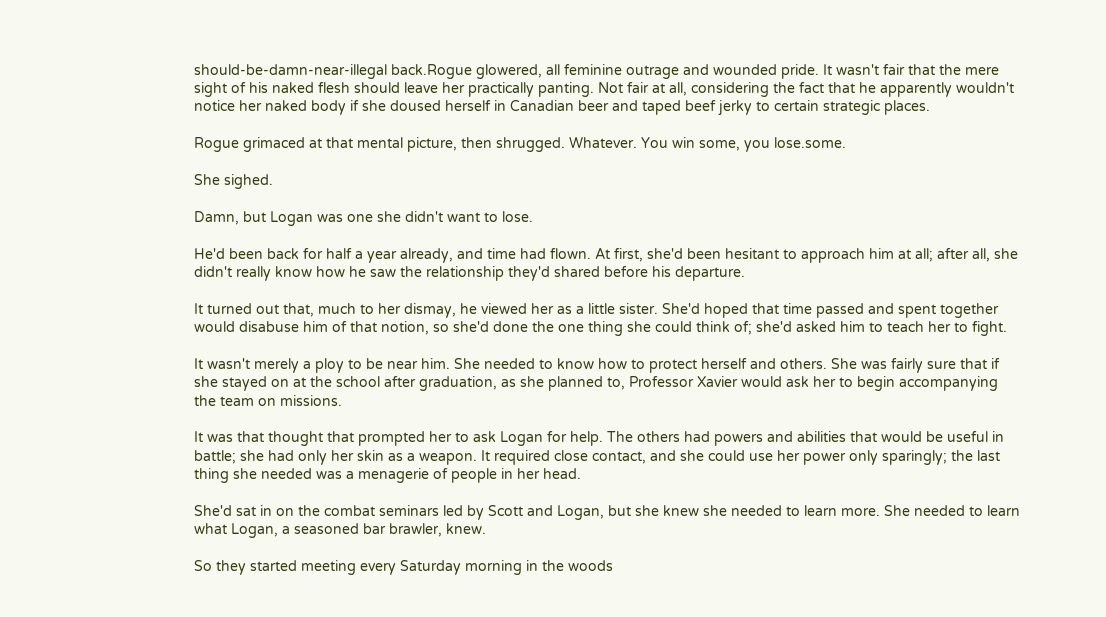should-be-damn-near-illegal back.Rogue glowered, all feminine outrage and wounded pride. It wasn't fair that the mere sight of his naked flesh should leave her practically panting. Not fair at all, considering the fact that he apparently wouldn't notice her naked body if she doused herself in Canadian beer and taped beef jerky to certain strategic places.

Rogue grimaced at that mental picture, then shrugged. Whatever. You win some, you lose.some.

She sighed.

Damn, but Logan was one she didn't want to lose.

He'd been back for half a year already, and time had flown. At first, she'd been hesitant to approach him at all; after all, she didn't really know how he saw the relationship they'd shared before his departure.

It turned out that, much to her dismay, he viewed her as a little sister. She'd hoped that time passed and spent together would disabuse him of that notion, so she'd done the one thing she could think of; she'd asked him to teach her to fight.

It wasn't merely a ploy to be near him. She needed to know how to protect herself and others. She was fairly sure that if she stayed on at the school after graduation, as she planned to, Professor Xavier would ask her to begin accompanying the team on missions.

It was that thought that prompted her to ask Logan for help. The others had powers and abilities that would be useful in battle; she had only her skin as a weapon. It required close contact, and she could use her power only sparingly; the last thing she needed was a menagerie of people in her head.

She'd sat in on the combat seminars led by Scott and Logan, but she knew she needed to learn more. She needed to learn what Logan, a seasoned bar brawler, knew.

So they started meeting every Saturday morning in the woods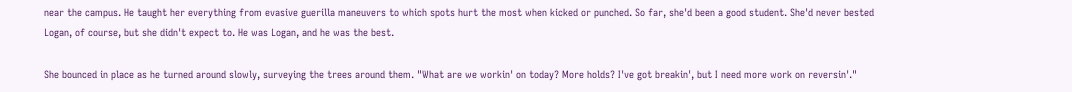near the campus. He taught her everything from evasive guerilla maneuvers to which spots hurt the most when kicked or punched. So far, she'd been a good student. She'd never bested Logan, of course, but she didn't expect to. He was Logan, and he was the best.

She bounced in place as he turned around slowly, surveying the trees around them. "What are we workin' on today? More holds? I've got breakin', but I need more work on reversin'."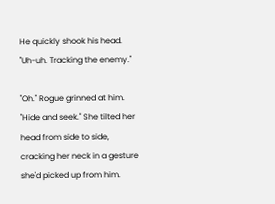He quickly shook his head. "Uh-uh. Tracking the enemy."

"Oh." Rogue grinned at him. "Hide and seek." She tilted her head from side to side, cracking her neck in a gesture she'd picked up from him.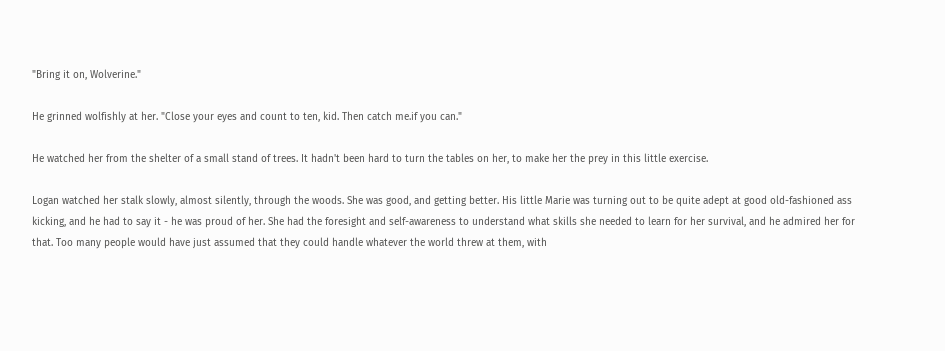"Bring it on, Wolverine."

He grinned wolfishly at her. "Close your eyes and count to ten, kid. Then catch me.if you can."

He watched her from the shelter of a small stand of trees. It hadn't been hard to turn the tables on her, to make her the prey in this little exercise.

Logan watched her stalk slowly, almost silently, through the woods. She was good, and getting better. His little Marie was turning out to be quite adept at good old-fashioned ass kicking, and he had to say it - he was proud of her. She had the foresight and self-awareness to understand what skills she needed to learn for her survival, and he admired her for that. Too many people would have just assumed that they could handle whatever the world threw at them, with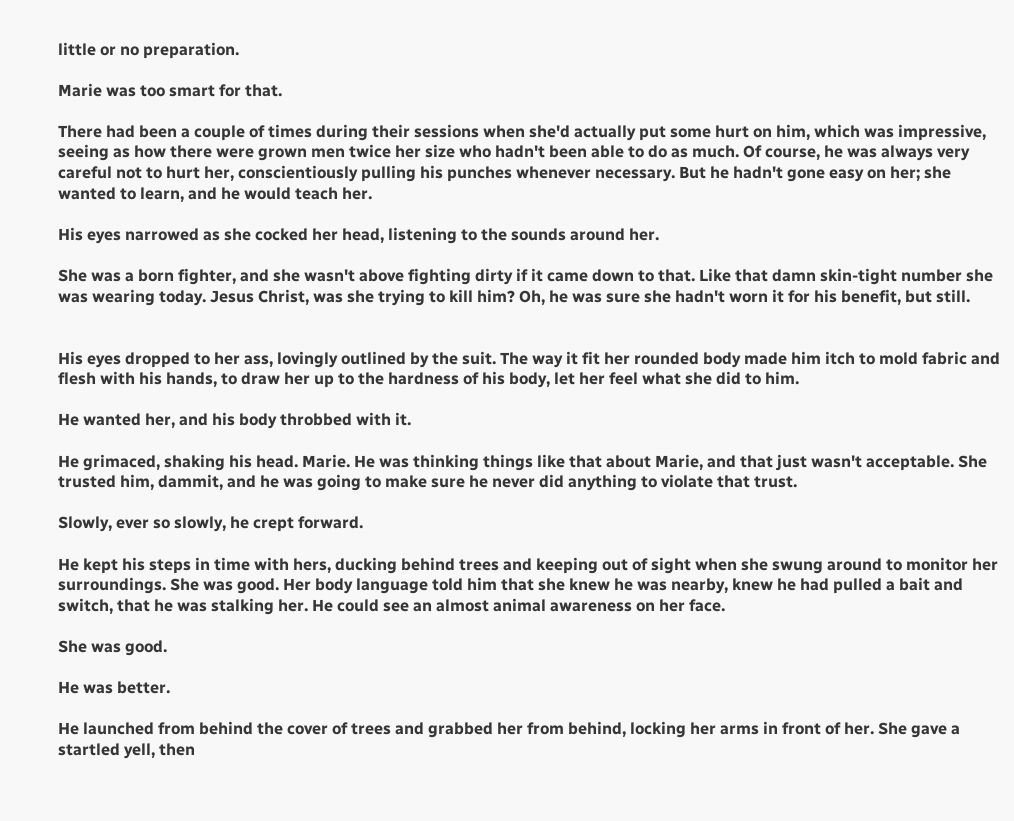little or no preparation.

Marie was too smart for that.

There had been a couple of times during their sessions when she'd actually put some hurt on him, which was impressive, seeing as how there were grown men twice her size who hadn't been able to do as much. Of course, he was always very careful not to hurt her, conscientiously pulling his punches whenever necessary. But he hadn't gone easy on her; she wanted to learn, and he would teach her.

His eyes narrowed as she cocked her head, listening to the sounds around her.

She was a born fighter, and she wasn't above fighting dirty if it came down to that. Like that damn skin-tight number she was wearing today. Jesus Christ, was she trying to kill him? Oh, he was sure she hadn't worn it for his benefit, but still.


His eyes dropped to her ass, lovingly outlined by the suit. The way it fit her rounded body made him itch to mold fabric and flesh with his hands, to draw her up to the hardness of his body, let her feel what she did to him.

He wanted her, and his body throbbed with it.

He grimaced, shaking his head. Marie. He was thinking things like that about Marie, and that just wasn't acceptable. She trusted him, dammit, and he was going to make sure he never did anything to violate that trust.

Slowly, ever so slowly, he crept forward.

He kept his steps in time with hers, ducking behind trees and keeping out of sight when she swung around to monitor her surroundings. She was good. Her body language told him that she knew he was nearby, knew he had pulled a bait and switch, that he was stalking her. He could see an almost animal awareness on her face.

She was good.

He was better.

He launched from behind the cover of trees and grabbed her from behind, locking her arms in front of her. She gave a startled yell, then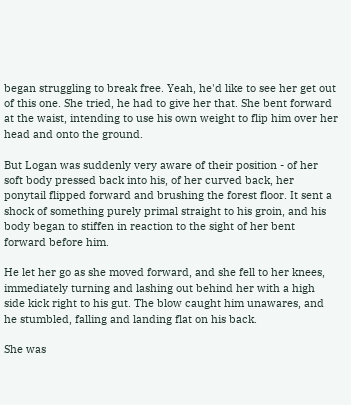began struggling to break free. Yeah, he'd like to see her get out of this one. She tried, he had to give her that. She bent forward at the waist, intending to use his own weight to flip him over her head and onto the ground.

But Logan was suddenly very aware of their position - of her soft body pressed back into his, of her curved back, her ponytail flipped forward and brushing the forest floor. It sent a shock of something purely primal straight to his groin, and his body began to stiffen in reaction to the sight of her bent forward before him.

He let her go as she moved forward, and she fell to her knees, immediately turning and lashing out behind her with a high side kick right to his gut. The blow caught him unawares, and he stumbled, falling and landing flat on his back.

She was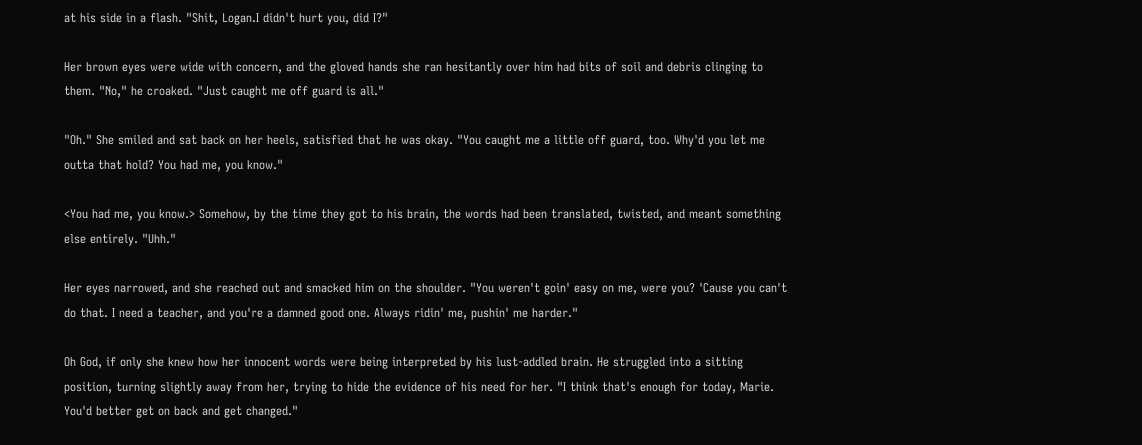at his side in a flash. "Shit, Logan.I didn't hurt you, did I?"

Her brown eyes were wide with concern, and the gloved hands she ran hesitantly over him had bits of soil and debris clinging to them. "No," he croaked. "Just caught me off guard is all."

"Oh." She smiled and sat back on her heels, satisfied that he was okay. "You caught me a little off guard, too. Why'd you let me outta that hold? You had me, you know."

<You had me, you know.> Somehow, by the time they got to his brain, the words had been translated, twisted, and meant something else entirely. "Uhh."

Her eyes narrowed, and she reached out and smacked him on the shoulder. "You weren't goin' easy on me, were you? 'Cause you can't do that. I need a teacher, and you're a damned good one. Always ridin' me, pushin' me harder."

Oh God, if only she knew how her innocent words were being interpreted by his lust-addled brain. He struggled into a sitting position, turning slightly away from her, trying to hide the evidence of his need for her. "I think that's enough for today, Marie. You'd better get on back and get changed."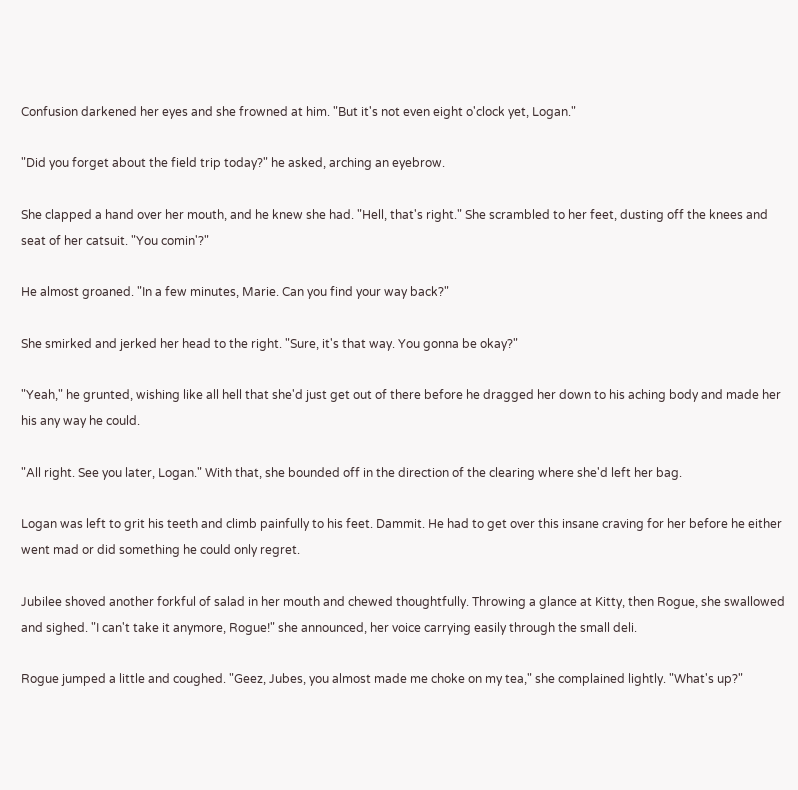Confusion darkened her eyes and she frowned at him. "But it's not even eight o'clock yet, Logan."

"Did you forget about the field trip today?" he asked, arching an eyebrow.

She clapped a hand over her mouth, and he knew she had. "Hell, that's right." She scrambled to her feet, dusting off the knees and seat of her catsuit. "You comin'?"

He almost groaned. "In a few minutes, Marie. Can you find your way back?"

She smirked and jerked her head to the right. "Sure, it's that way. You gonna be okay?"

"Yeah," he grunted, wishing like all hell that she'd just get out of there before he dragged her down to his aching body and made her his any way he could.

"All right. See you later, Logan." With that, she bounded off in the direction of the clearing where she'd left her bag.

Logan was left to grit his teeth and climb painfully to his feet. Dammit. He had to get over this insane craving for her before he either went mad or did something he could only regret.

Jubilee shoved another forkful of salad in her mouth and chewed thoughtfully. Throwing a glance at Kitty, then Rogue, she swallowed and sighed. "I can't take it anymore, Rogue!" she announced, her voice carrying easily through the small deli.

Rogue jumped a little and coughed. "Geez, Jubes, you almost made me choke on my tea," she complained lightly. "What's up?"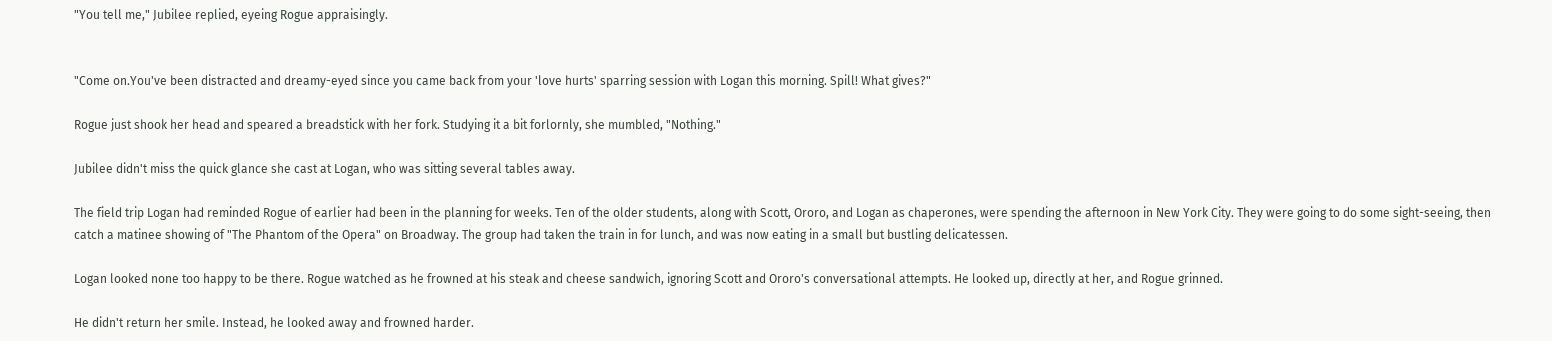"You tell me," Jubilee replied, eyeing Rogue appraisingly.


"Come on.You've been distracted and dreamy-eyed since you came back from your 'love hurts' sparring session with Logan this morning. Spill! What gives?"

Rogue just shook her head and speared a breadstick with her fork. Studying it a bit forlornly, she mumbled, "Nothing."

Jubilee didn't miss the quick glance she cast at Logan, who was sitting several tables away.

The field trip Logan had reminded Rogue of earlier had been in the planning for weeks. Ten of the older students, along with Scott, Ororo, and Logan as chaperones, were spending the afternoon in New York City. They were going to do some sight-seeing, then catch a matinee showing of "The Phantom of the Opera" on Broadway. The group had taken the train in for lunch, and was now eating in a small but bustling delicatessen.

Logan looked none too happy to be there. Rogue watched as he frowned at his steak and cheese sandwich, ignoring Scott and Ororo's conversational attempts. He looked up, directly at her, and Rogue grinned.

He didn't return her smile. Instead, he looked away and frowned harder.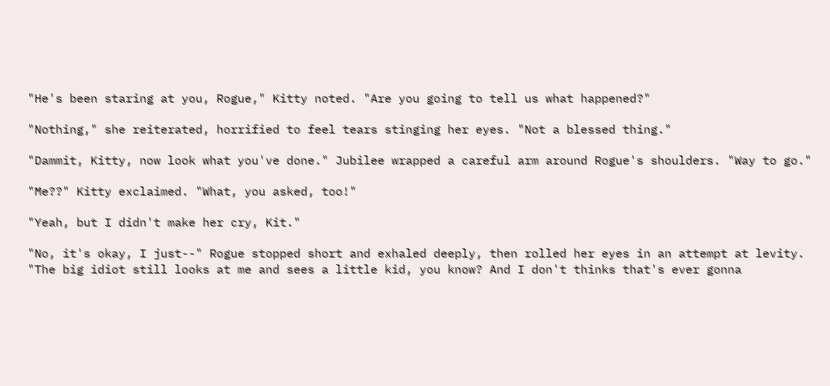"He's been staring at you, Rogue," Kitty noted. "Are you going to tell us what happened?"

"Nothing," she reiterated, horrified to feel tears stinging her eyes. "Not a blessed thing."

"Dammit, Kitty, now look what you've done." Jubilee wrapped a careful arm around Rogue's shoulders. "Way to go."

"Me??" Kitty exclaimed. "What, you asked, too!"

"Yeah, but I didn't make her cry, Kit."

"No, it's okay, I just--" Rogue stopped short and exhaled deeply, then rolled her eyes in an attempt at levity. "The big idiot still looks at me and sees a little kid, you know? And I don't thinks that's ever gonna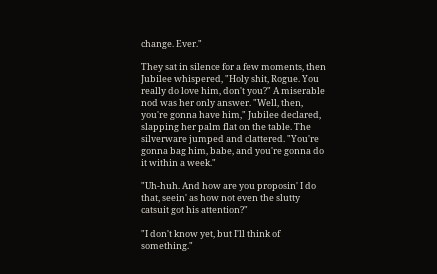change. Ever."

They sat in silence for a few moments, then Jubilee whispered, "Holy shit, Rogue. You really do love him, don't you?" A miserable nod was her only answer. "Well, then, you're gonna have him," Jubilee declared, slapping her palm flat on the table. The silverware jumped and clattered. "You're gonna bag him, babe, and you're gonna do it within a week."

"Uh-huh. And how are you proposin' I do that, seein' as how not even the slutty catsuit got his attention?"

"I don't know yet, but I'll think of something."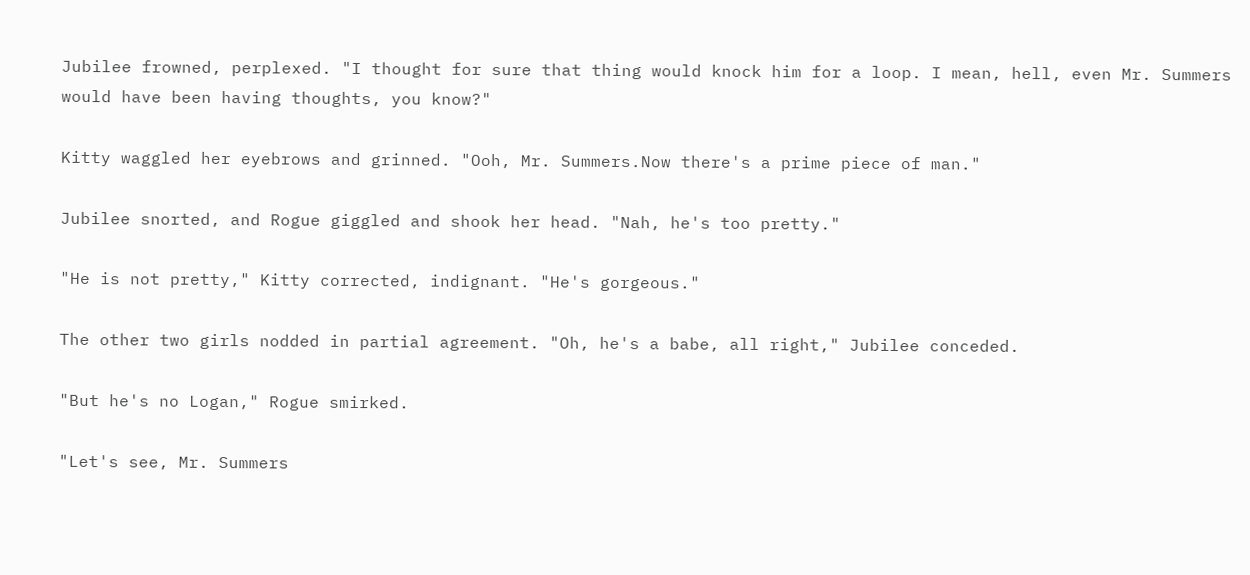Jubilee frowned, perplexed. "I thought for sure that thing would knock him for a loop. I mean, hell, even Mr. Summers would have been having thoughts, you know?"

Kitty waggled her eyebrows and grinned. "Ooh, Mr. Summers.Now there's a prime piece of man."

Jubilee snorted, and Rogue giggled and shook her head. "Nah, he's too pretty."

"He is not pretty," Kitty corrected, indignant. "He's gorgeous."

The other two girls nodded in partial agreement. "Oh, he's a babe, all right," Jubilee conceded.

"But he's no Logan," Rogue smirked.

"Let's see, Mr. Summers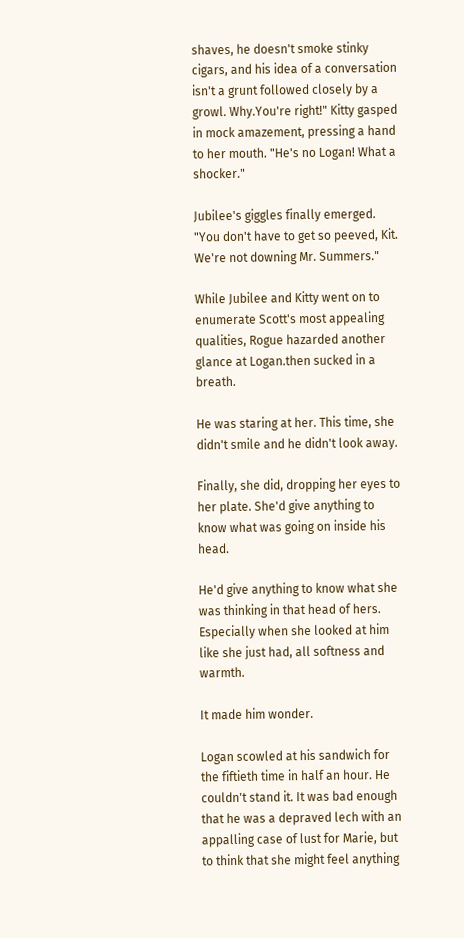shaves, he doesn't smoke stinky cigars, and his idea of a conversation isn't a grunt followed closely by a growl. Why.You're right!" Kitty gasped in mock amazement, pressing a hand to her mouth. "He's no Logan! What a shocker."

Jubilee's giggles finally emerged. "You don't have to get so peeved, Kit. We're not downing Mr. Summers."

While Jubilee and Kitty went on to enumerate Scott's most appealing qualities, Rogue hazarded another glance at Logan.then sucked in a breath.

He was staring at her. This time, she didn't smile and he didn't look away.

Finally, she did, dropping her eyes to her plate. She'd give anything to know what was going on inside his head.

He'd give anything to know what she was thinking in that head of hers. Especially when she looked at him like she just had, all softness and warmth.

It made him wonder.

Logan scowled at his sandwich for the fiftieth time in half an hour. He couldn't stand it. It was bad enough that he was a depraved lech with an appalling case of lust for Marie, but to think that she might feel anything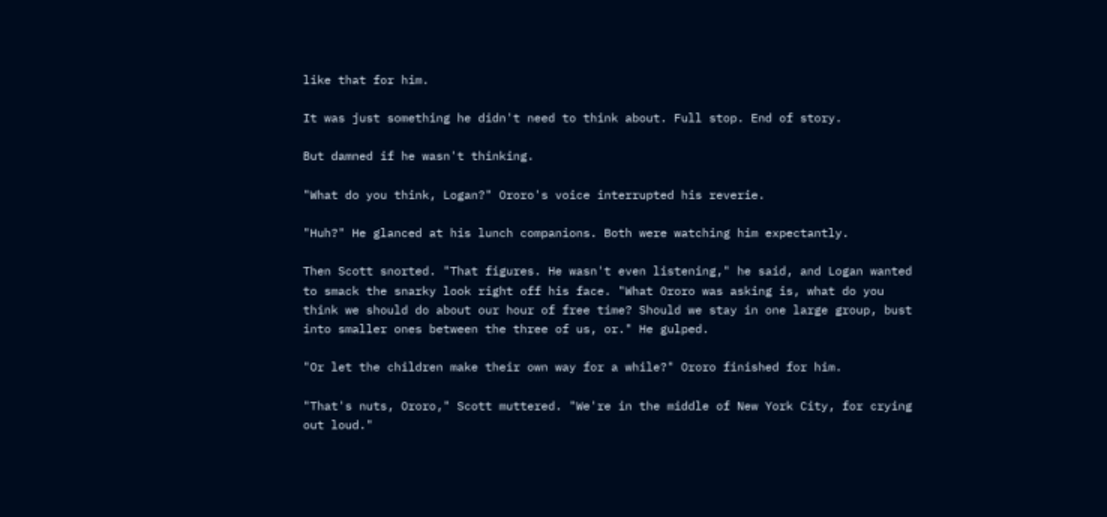like that for him.

It was just something he didn't need to think about. Full stop. End of story.

But damned if he wasn't thinking.

"What do you think, Logan?" Ororo's voice interrupted his reverie.

"Huh?" He glanced at his lunch companions. Both were watching him expectantly.

Then Scott snorted. "That figures. He wasn't even listening," he said, and Logan wanted to smack the snarky look right off his face. "What Ororo was asking is, what do you think we should do about our hour of free time? Should we stay in one large group, bust into smaller ones between the three of us, or." He gulped.

"Or let the children make their own way for a while?" Ororo finished for him.

"That's nuts, Ororo," Scott muttered. "We're in the middle of New York City, for crying out loud."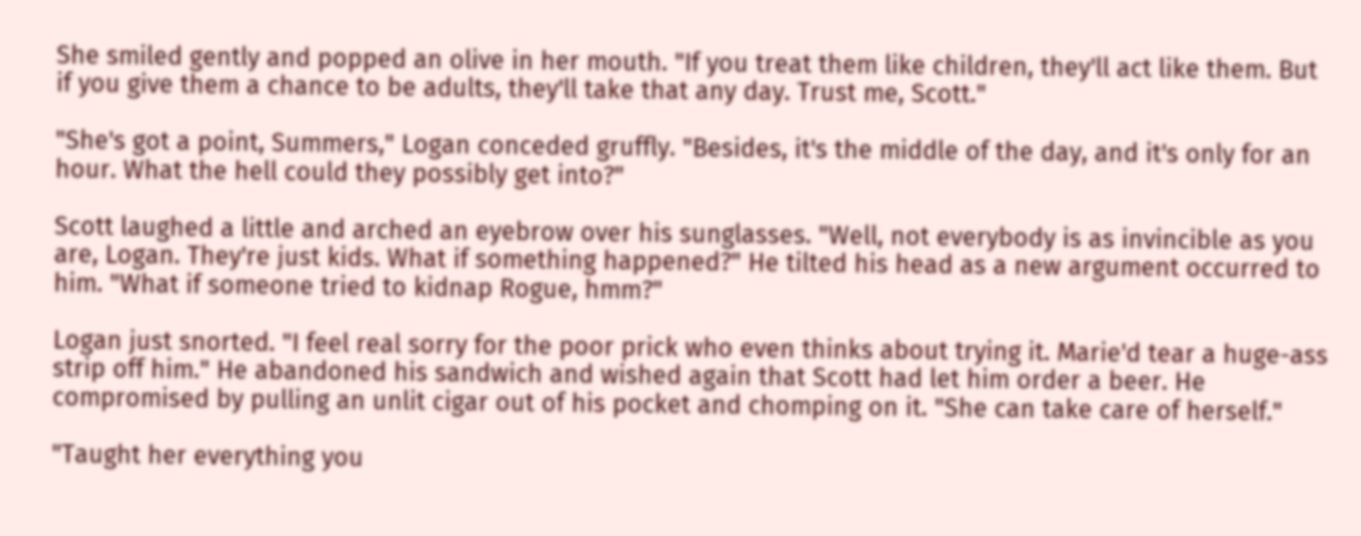She smiled gently and popped an olive in her mouth. "If you treat them like children, they'll act like them. But if you give them a chance to be adults, they'll take that any day. Trust me, Scott."

"She's got a point, Summers," Logan conceded gruffly. "Besides, it's the middle of the day, and it's only for an hour. What the hell could they possibly get into?"

Scott laughed a little and arched an eyebrow over his sunglasses. "Well, not everybody is as invincible as you are, Logan. They're just kids. What if something happened?" He tilted his head as a new argument occurred to him. "What if someone tried to kidnap Rogue, hmm?"

Logan just snorted. "I feel real sorry for the poor prick who even thinks about trying it. Marie'd tear a huge-ass strip off him." He abandoned his sandwich and wished again that Scott had let him order a beer. He compromised by pulling an unlit cigar out of his pocket and chomping on it. "She can take care of herself."

"Taught her everything you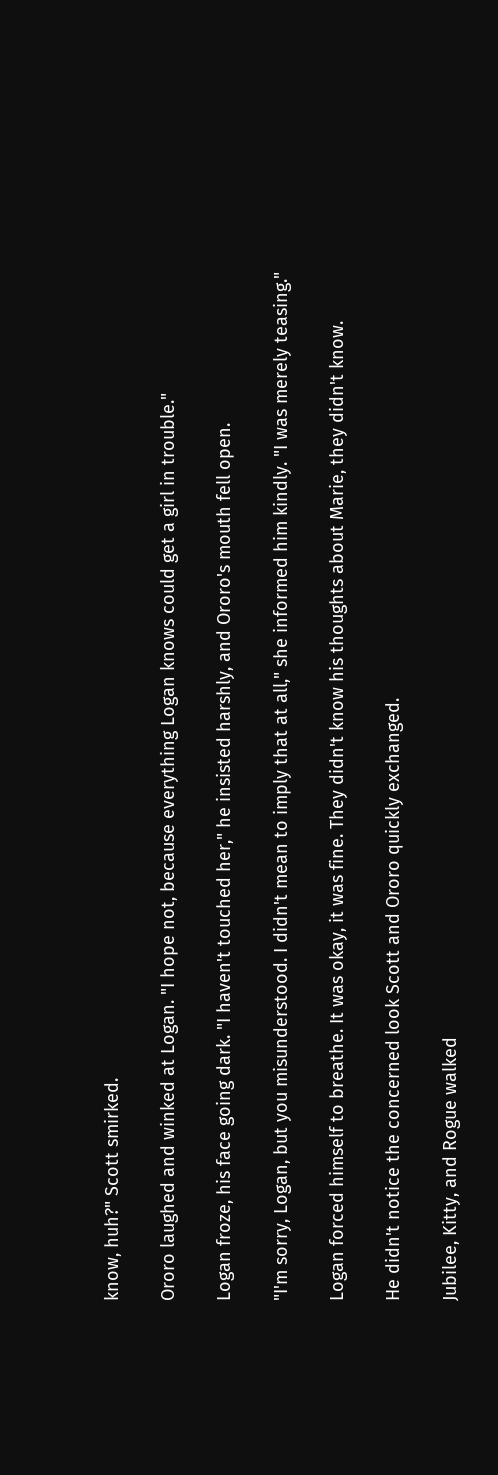know, huh?" Scott smirked.

Ororo laughed and winked at Logan. "I hope not, because everything Logan knows could get a girl in trouble."

Logan froze, his face going dark. "I haven't touched her," he insisted harshly, and Ororo's mouth fell open.

"I'm sorry, Logan, but you misunderstood. I didn't mean to imply that at all," she informed him kindly. "I was merely teasing."

Logan forced himself to breathe. It was okay, it was fine. They didn't know his thoughts about Marie, they didn't know.

He didn't notice the concerned look Scott and Ororo quickly exchanged.

Jubilee, Kitty, and Rogue walked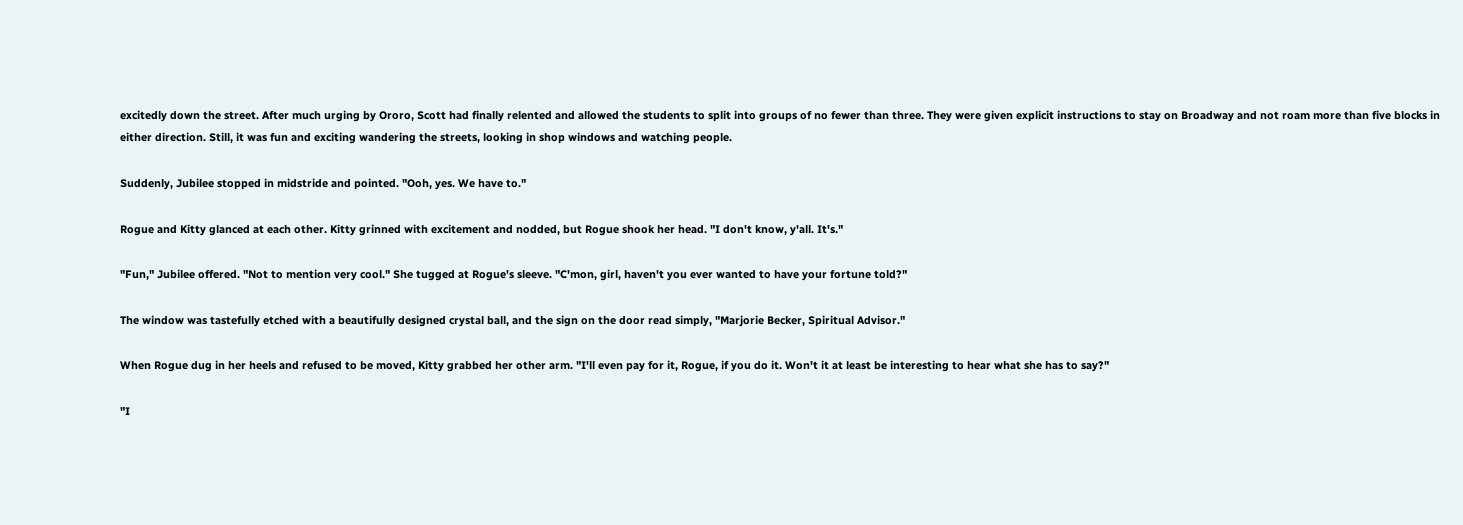excitedly down the street. After much urging by Ororo, Scott had finally relented and allowed the students to split into groups of no fewer than three. They were given explicit instructions to stay on Broadway and not roam more than five blocks in either direction. Still, it was fun and exciting wandering the streets, looking in shop windows and watching people.

Suddenly, Jubilee stopped in midstride and pointed. "Ooh, yes. We have to."

Rogue and Kitty glanced at each other. Kitty grinned with excitement and nodded, but Rogue shook her head. "I don't know, y'all. It's."

"Fun," Jubilee offered. "Not to mention very cool." She tugged at Rogue's sleeve. "C'mon, girl, haven't you ever wanted to have your fortune told?"

The window was tastefully etched with a beautifully designed crystal ball, and the sign on the door read simply, "Marjorie Becker, Spiritual Advisor."

When Rogue dug in her heels and refused to be moved, Kitty grabbed her other arm. "I'll even pay for it, Rogue, if you do it. Won't it at least be interesting to hear what she has to say?"

"I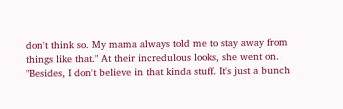don't think so. My mama always told me to stay away from things like that." At their incredulous looks, she went on. "Besides, I don't believe in that kinda stuff. It's just a bunch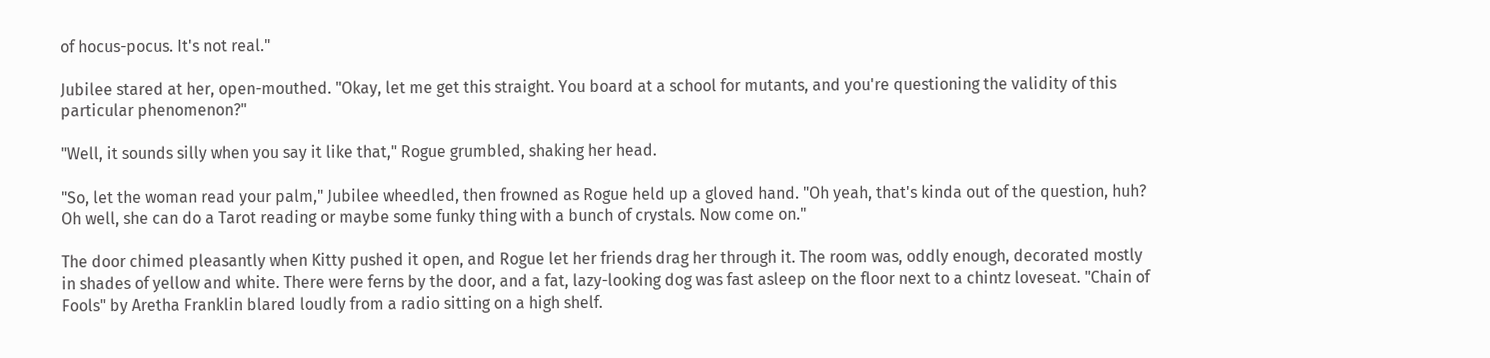of hocus-pocus. It's not real."

Jubilee stared at her, open-mouthed. "Okay, let me get this straight. You board at a school for mutants, and you're questioning the validity of this particular phenomenon?"

"Well, it sounds silly when you say it like that," Rogue grumbled, shaking her head.

"So, let the woman read your palm," Jubilee wheedled, then frowned as Rogue held up a gloved hand. "Oh yeah, that's kinda out of the question, huh? Oh well, she can do a Tarot reading or maybe some funky thing with a bunch of crystals. Now come on."

The door chimed pleasantly when Kitty pushed it open, and Rogue let her friends drag her through it. The room was, oddly enough, decorated mostly in shades of yellow and white. There were ferns by the door, and a fat, lazy-looking dog was fast asleep on the floor next to a chintz loveseat. "Chain of Fools" by Aretha Franklin blared loudly from a radio sitting on a high shelf.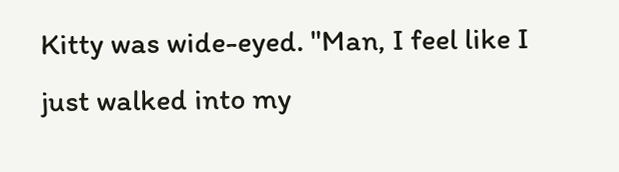Kitty was wide-eyed. "Man, I feel like I just walked into my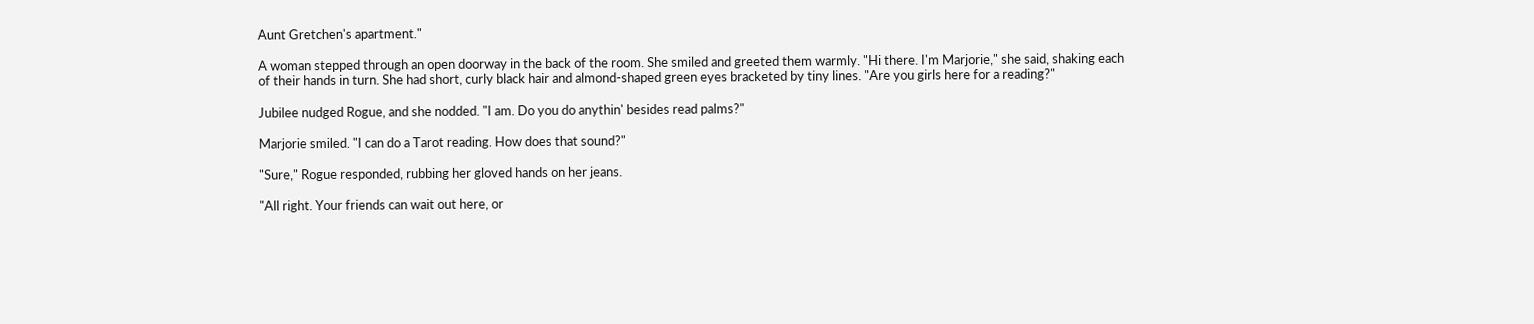Aunt Gretchen's apartment."

A woman stepped through an open doorway in the back of the room. She smiled and greeted them warmly. "Hi there. I'm Marjorie," she said, shaking each of their hands in turn. She had short, curly black hair and almond-shaped green eyes bracketed by tiny lines. "Are you girls here for a reading?"

Jubilee nudged Rogue, and she nodded. "I am. Do you do anythin' besides read palms?"

Marjorie smiled. "I can do a Tarot reading. How does that sound?"

"Sure," Rogue responded, rubbing her gloved hands on her jeans.

"All right. Your friends can wait out here, or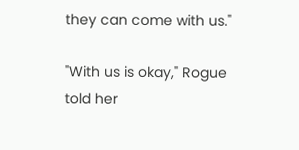they can come with us."

"With us is okay," Rogue told her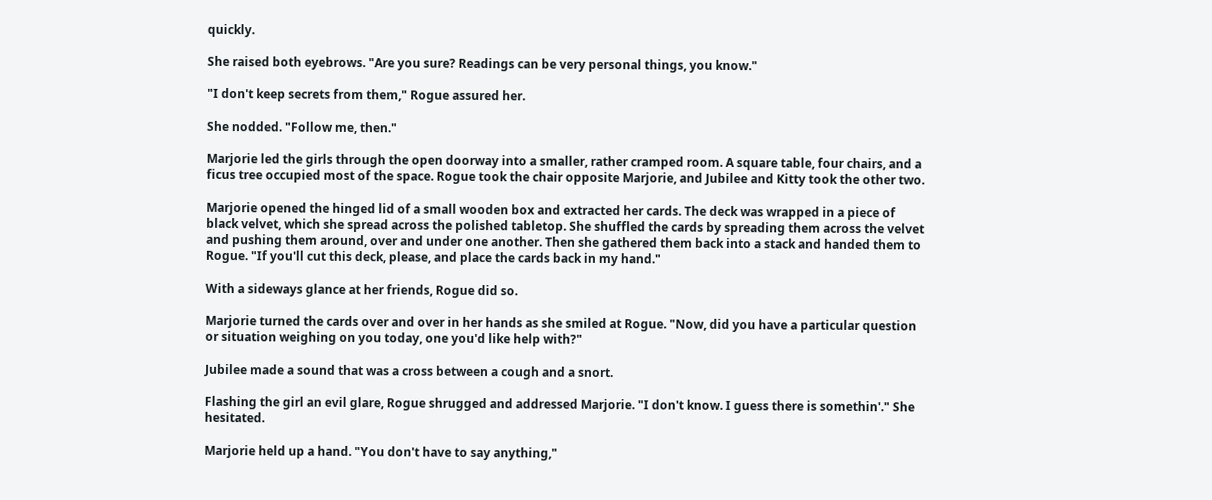quickly.

She raised both eyebrows. "Are you sure? Readings can be very personal things, you know."

"I don't keep secrets from them," Rogue assured her.

She nodded. "Follow me, then."

Marjorie led the girls through the open doorway into a smaller, rather cramped room. A square table, four chairs, and a ficus tree occupied most of the space. Rogue took the chair opposite Marjorie, and Jubilee and Kitty took the other two.

Marjorie opened the hinged lid of a small wooden box and extracted her cards. The deck was wrapped in a piece of black velvet, which she spread across the polished tabletop. She shuffled the cards by spreading them across the velvet and pushing them around, over and under one another. Then she gathered them back into a stack and handed them to Rogue. "If you'll cut this deck, please, and place the cards back in my hand."

With a sideways glance at her friends, Rogue did so.

Marjorie turned the cards over and over in her hands as she smiled at Rogue. "Now, did you have a particular question or situation weighing on you today, one you'd like help with?"

Jubilee made a sound that was a cross between a cough and a snort.

Flashing the girl an evil glare, Rogue shrugged and addressed Marjorie. "I don't know. I guess there is somethin'." She hesitated.

Marjorie held up a hand. "You don't have to say anything,"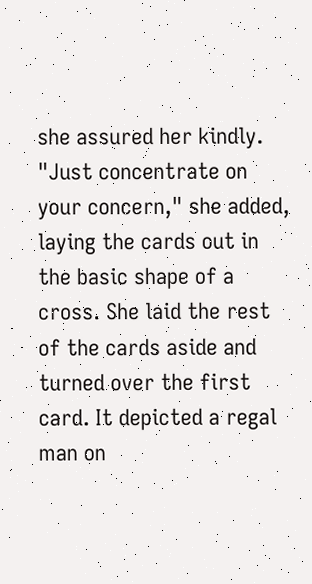she assured her kindly. "Just concentrate on your concern," she added, laying the cards out in the basic shape of a cross. She laid the rest of the cards aside and turned over the first card. It depicted a regal man on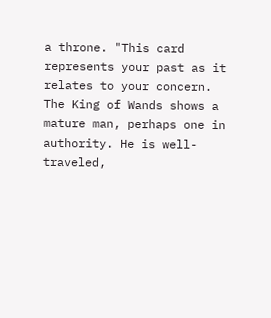a throne. "This card represents your past as it relates to your concern. The King of Wands shows a mature man, perhaps one in authority. He is well-traveled,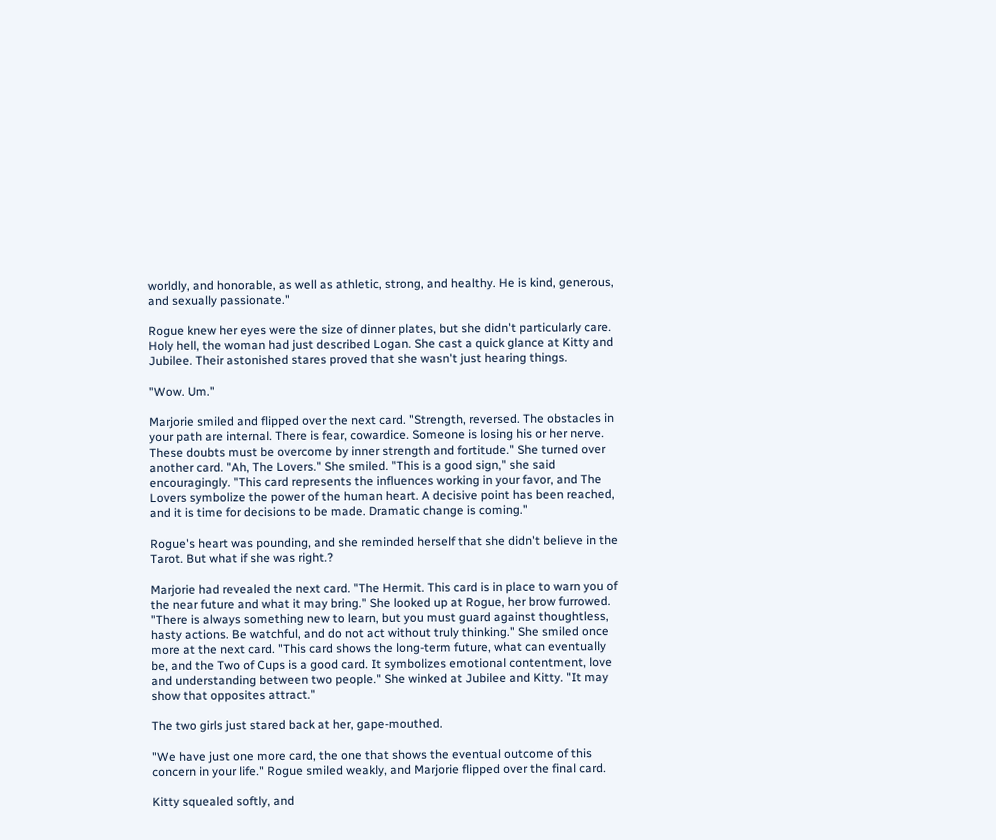worldly, and honorable, as well as athletic, strong, and healthy. He is kind, generous, and sexually passionate."

Rogue knew her eyes were the size of dinner plates, but she didn't particularly care. Holy hell, the woman had just described Logan. She cast a quick glance at Kitty and Jubilee. Their astonished stares proved that she wasn't just hearing things.

"Wow. Um."

Marjorie smiled and flipped over the next card. "Strength, reversed. The obstacles in your path are internal. There is fear, cowardice. Someone is losing his or her nerve. These doubts must be overcome by inner strength and fortitude." She turned over another card. "Ah, The Lovers." She smiled. "This is a good sign," she said encouragingly. "This card represents the influences working in your favor, and The Lovers symbolize the power of the human heart. A decisive point has been reached, and it is time for decisions to be made. Dramatic change is coming."

Rogue's heart was pounding, and she reminded herself that she didn't believe in the Tarot. But what if she was right.?

Marjorie had revealed the next card. "The Hermit. This card is in place to warn you of the near future and what it may bring." She looked up at Rogue, her brow furrowed. "There is always something new to learn, but you must guard against thoughtless, hasty actions. Be watchful, and do not act without truly thinking." She smiled once more at the next card. "This card shows the long-term future, what can eventually be, and the Two of Cups is a good card. It symbolizes emotional contentment, love and understanding between two people." She winked at Jubilee and Kitty. "It may show that opposites attract."

The two girls just stared back at her, gape-mouthed.

"We have just one more card, the one that shows the eventual outcome of this concern in your life." Rogue smiled weakly, and Marjorie flipped over the final card.

Kitty squealed softly, and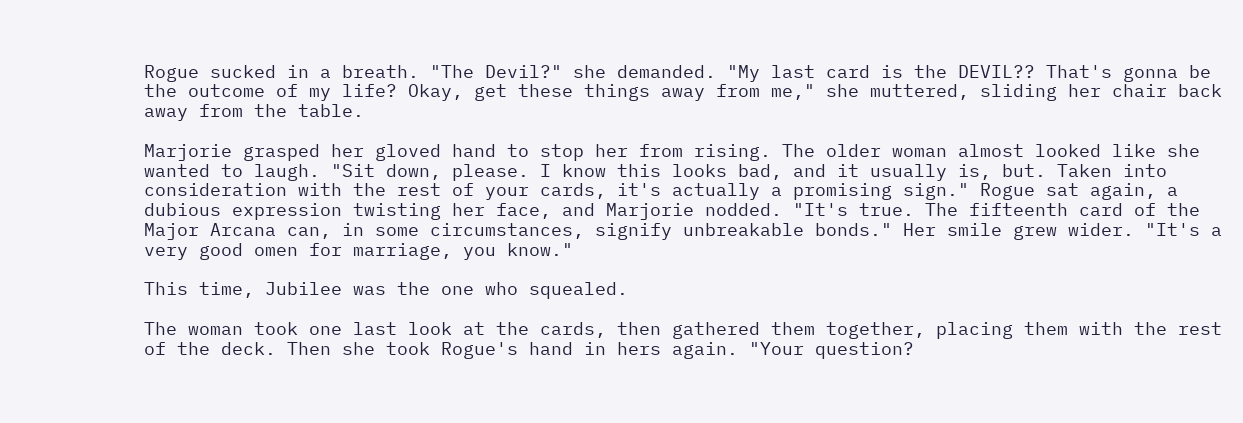Rogue sucked in a breath. "The Devil?" she demanded. "My last card is the DEVIL?? That's gonna be the outcome of my life? Okay, get these things away from me," she muttered, sliding her chair back away from the table.

Marjorie grasped her gloved hand to stop her from rising. The older woman almost looked like she wanted to laugh. "Sit down, please. I know this looks bad, and it usually is, but. Taken into consideration with the rest of your cards, it's actually a promising sign." Rogue sat again, a dubious expression twisting her face, and Marjorie nodded. "It's true. The fifteenth card of the Major Arcana can, in some circumstances, signify unbreakable bonds." Her smile grew wider. "It's a very good omen for marriage, you know."

This time, Jubilee was the one who squealed.

The woman took one last look at the cards, then gathered them together, placing them with the rest of the deck. Then she took Rogue's hand in hers again. "Your question?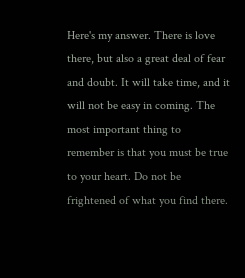Here's my answer. There is love there, but also a great deal of fear and doubt. It will take time, and it will not be easy in coming. The most important thing to remember is that you must be true to your heart. Do not be frightened of what you find there.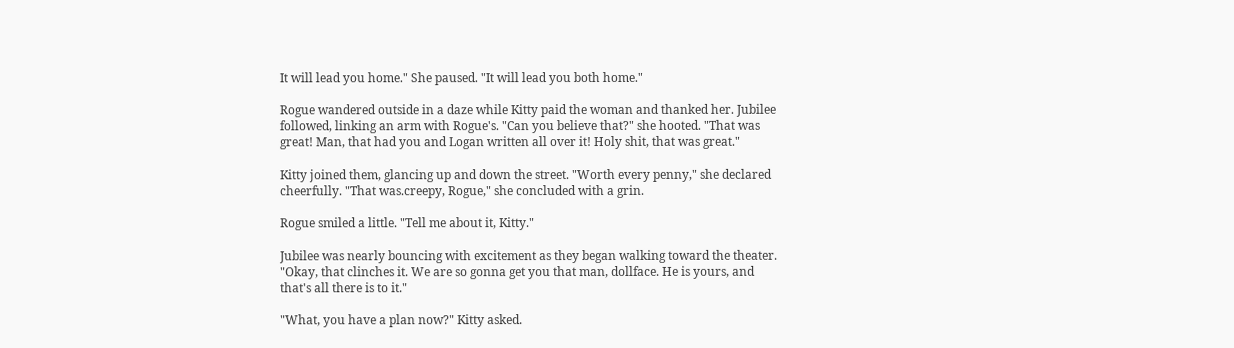It will lead you home." She paused. "It will lead you both home."

Rogue wandered outside in a daze while Kitty paid the woman and thanked her. Jubilee followed, linking an arm with Rogue's. "Can you believe that?" she hooted. "That was great! Man, that had you and Logan written all over it! Holy shit, that was great."

Kitty joined them, glancing up and down the street. "Worth every penny," she declared cheerfully. "That was.creepy, Rogue," she concluded with a grin.

Rogue smiled a little. "Tell me about it, Kitty."

Jubilee was nearly bouncing with excitement as they began walking toward the theater. "Okay, that clinches it. We are so gonna get you that man, dollface. He is yours, and that's all there is to it."

"What, you have a plan now?" Kitty asked.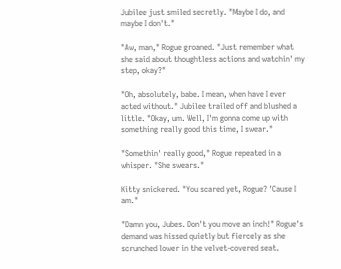Jubilee just smiled secretly. "Maybe I do, and maybe I don't."

"Aw, man," Rogue groaned. "Just remember what she said about thoughtless actions and watchin' my step, okay?"

"Oh, absolutely, babe. I mean, when have I ever acted without." Jubilee trailed off and blushed a little. "Okay, um. Well, I'm gonna come up with something really good this time, I swear."

"Somethin' really good," Rogue repeated in a whisper. "She swears."

Kitty snickered. "You scared yet, Rogue? 'Cause I am."

"Damn you, Jubes. Don't you move an inch!" Rogue's demand was hissed quietly but fiercely as she scrunched lower in the velvet-covered seat.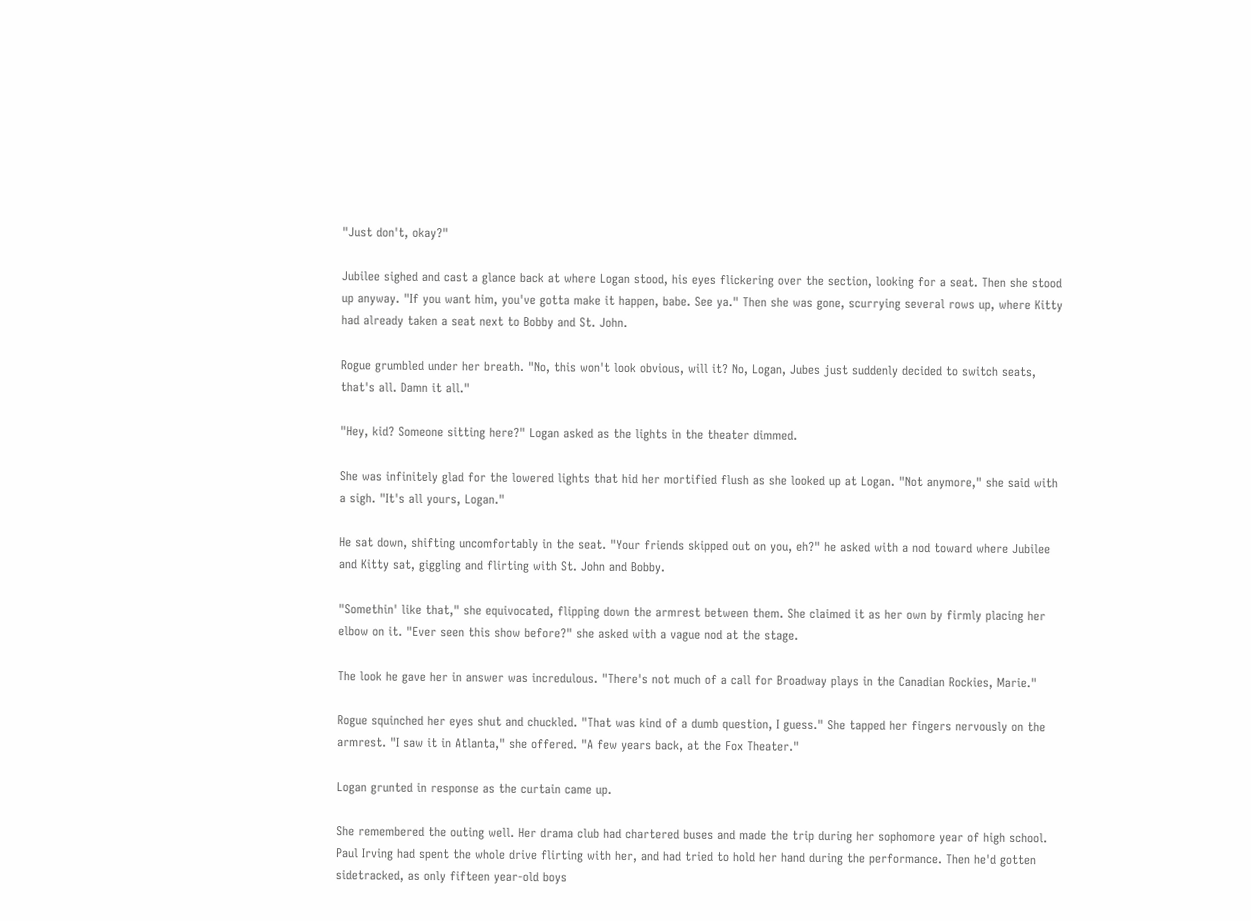"Just don't, okay?"

Jubilee sighed and cast a glance back at where Logan stood, his eyes flickering over the section, looking for a seat. Then she stood up anyway. "If you want him, you've gotta make it happen, babe. See ya." Then she was gone, scurrying several rows up, where Kitty had already taken a seat next to Bobby and St. John.

Rogue grumbled under her breath. "No, this won't look obvious, will it? No, Logan, Jubes just suddenly decided to switch seats, that's all. Damn it all."

"Hey, kid? Someone sitting here?" Logan asked as the lights in the theater dimmed.

She was infinitely glad for the lowered lights that hid her mortified flush as she looked up at Logan. "Not anymore," she said with a sigh. "It's all yours, Logan."

He sat down, shifting uncomfortably in the seat. "Your friends skipped out on you, eh?" he asked with a nod toward where Jubilee and Kitty sat, giggling and flirting with St. John and Bobby.

"Somethin' like that," she equivocated, flipping down the armrest between them. She claimed it as her own by firmly placing her elbow on it. "Ever seen this show before?" she asked with a vague nod at the stage.

The look he gave her in answer was incredulous. "There's not much of a call for Broadway plays in the Canadian Rockies, Marie."

Rogue squinched her eyes shut and chuckled. "That was kind of a dumb question, I guess." She tapped her fingers nervously on the armrest. "I saw it in Atlanta," she offered. "A few years back, at the Fox Theater."

Logan grunted in response as the curtain came up.

She remembered the outing well. Her drama club had chartered buses and made the trip during her sophomore year of high school. Paul Irving had spent the whole drive flirting with her, and had tried to hold her hand during the performance. Then he'd gotten sidetracked, as only fifteen year-old boys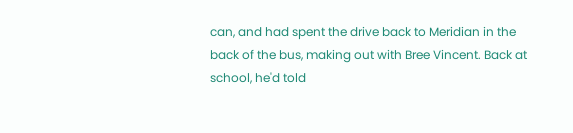can, and had spent the drive back to Meridian in the back of the bus, making out with Bree Vincent. Back at school, he'd told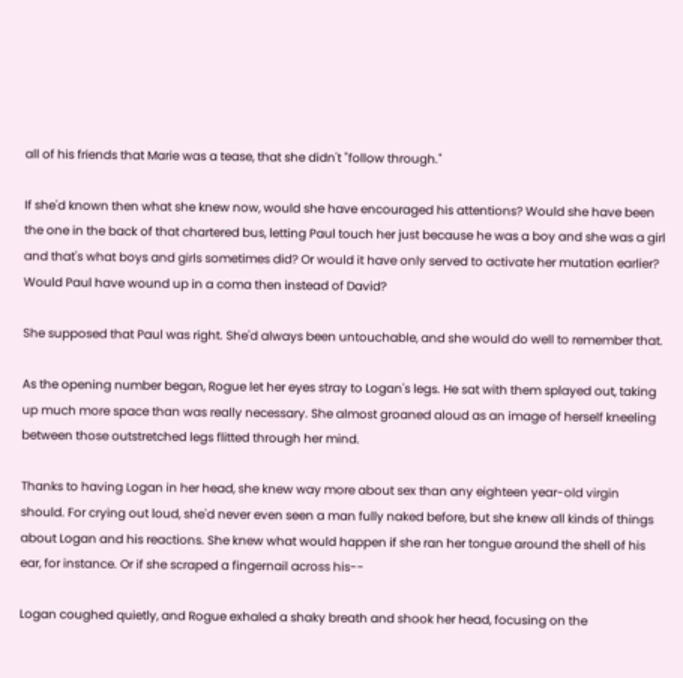all of his friends that Marie was a tease, that she didn't "follow through."

If she'd known then what she knew now, would she have encouraged his attentions? Would she have been the one in the back of that chartered bus, letting Paul touch her just because he was a boy and she was a girl and that's what boys and girls sometimes did? Or would it have only served to activate her mutation earlier? Would Paul have wound up in a coma then instead of David?

She supposed that Paul was right. She'd always been untouchable, and she would do well to remember that.

As the opening number began, Rogue let her eyes stray to Logan's legs. He sat with them splayed out, taking up much more space than was really necessary. She almost groaned aloud as an image of herself kneeling between those outstretched legs flitted through her mind.

Thanks to having Logan in her head, she knew way more about sex than any eighteen year-old virgin should. For crying out loud, she'd never even seen a man fully naked before, but she knew all kinds of things about Logan and his reactions. She knew what would happen if she ran her tongue around the shell of his ear, for instance. Or if she scraped a fingernail across his--

Logan coughed quietly, and Rogue exhaled a shaky breath and shook her head, focusing on the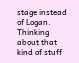stage instead of Logan. Thinking about that kind of stuff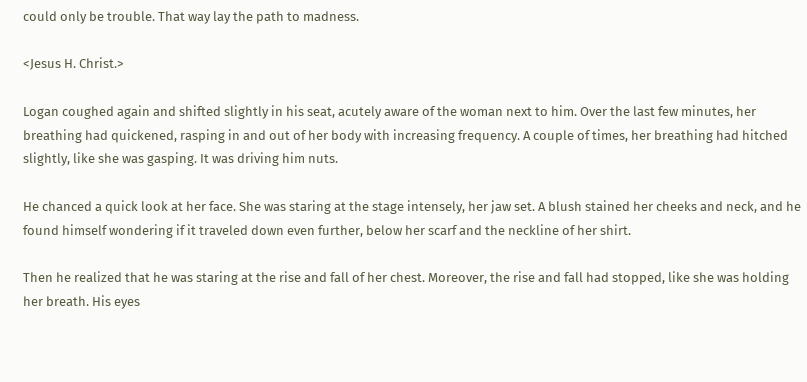could only be trouble. That way lay the path to madness.

<Jesus H. Christ.>

Logan coughed again and shifted slightly in his seat, acutely aware of the woman next to him. Over the last few minutes, her breathing had quickened, rasping in and out of her body with increasing frequency. A couple of times, her breathing had hitched slightly, like she was gasping. It was driving him nuts.

He chanced a quick look at her face. She was staring at the stage intensely, her jaw set. A blush stained her cheeks and neck, and he found himself wondering if it traveled down even further, below her scarf and the neckline of her shirt.

Then he realized that he was staring at the rise and fall of her chest. Moreover, the rise and fall had stopped, like she was holding her breath. His eyes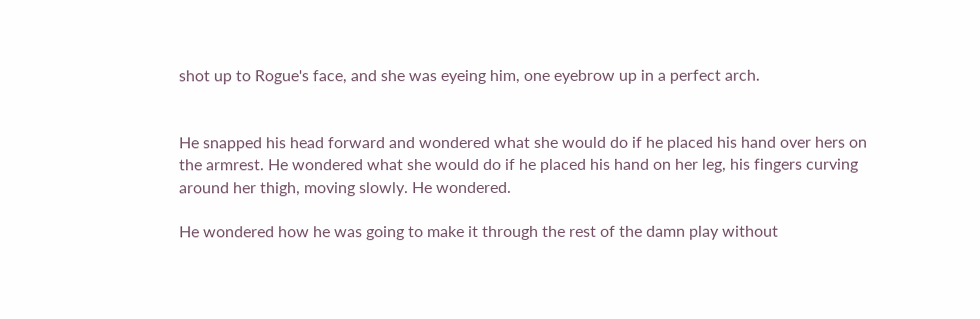shot up to Rogue's face, and she was eyeing him, one eyebrow up in a perfect arch.


He snapped his head forward and wondered what she would do if he placed his hand over hers on the armrest. He wondered what she would do if he placed his hand on her leg, his fingers curving around her thigh, moving slowly. He wondered.

He wondered how he was going to make it through the rest of the damn play without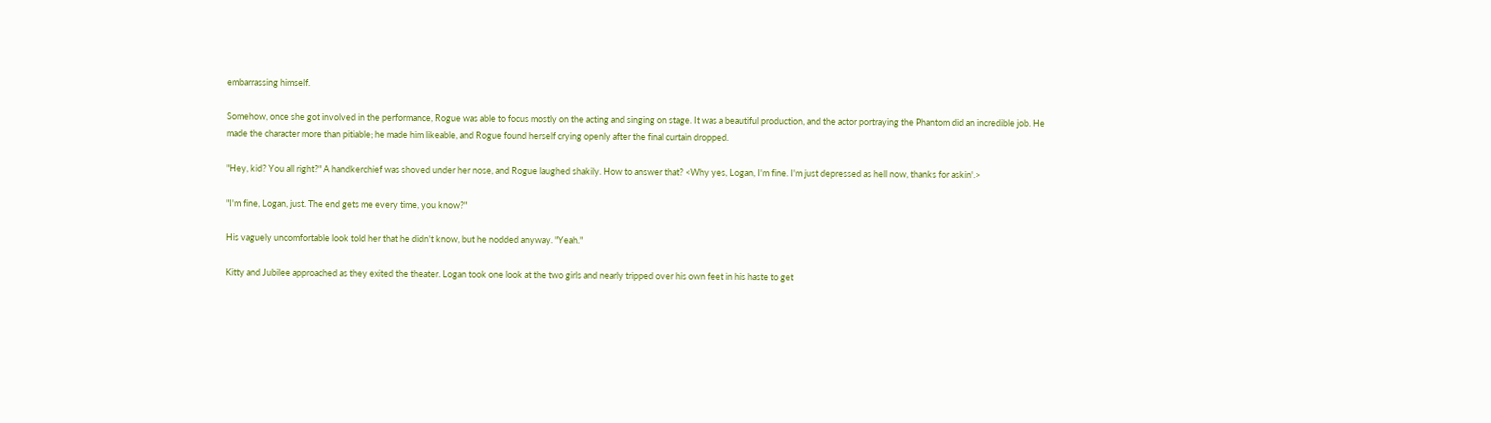embarrassing himself.

Somehow, once she got involved in the performance, Rogue was able to focus mostly on the acting and singing on stage. It was a beautiful production, and the actor portraying the Phantom did an incredible job. He made the character more than pitiable; he made him likeable, and Rogue found herself crying openly after the final curtain dropped.

"Hey, kid? You all right?" A handkerchief was shoved under her nose, and Rogue laughed shakily. How to answer that? <Why yes, Logan, I'm fine. I'm just depressed as hell now, thanks for askin'.>

"I'm fine, Logan, just. The end gets me every time, you know?"

His vaguely uncomfortable look told her that he didn't know, but he nodded anyway. "Yeah."

Kitty and Jubilee approached as they exited the theater. Logan took one look at the two girls and nearly tripped over his own feet in his haste to get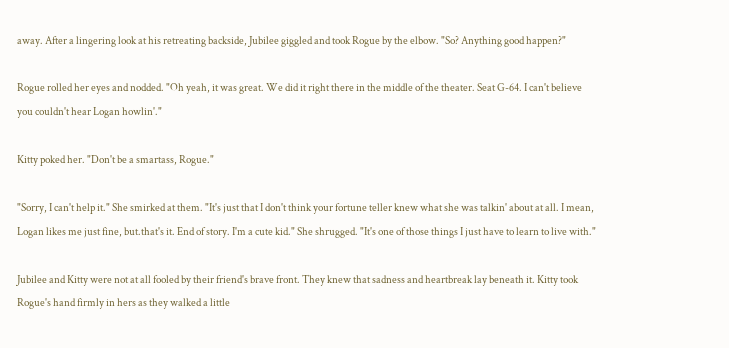away. After a lingering look at his retreating backside, Jubilee giggled and took Rogue by the elbow. "So? Anything good happen?"

Rogue rolled her eyes and nodded. "Oh yeah, it was great. We did it right there in the middle of the theater. Seat G-64. I can't believe you couldn't hear Logan howlin'."

Kitty poked her. "Don't be a smartass, Rogue."

"Sorry, I can't help it." She smirked at them. "It's just that I don't think your fortune teller knew what she was talkin' about at all. I mean, Logan likes me just fine, but.that's it. End of story. I'm a cute kid." She shrugged. "It's one of those things I just have to learn to live with."

Jubilee and Kitty were not at all fooled by their friend's brave front. They knew that sadness and heartbreak lay beneath it. Kitty took Rogue's hand firmly in hers as they walked a little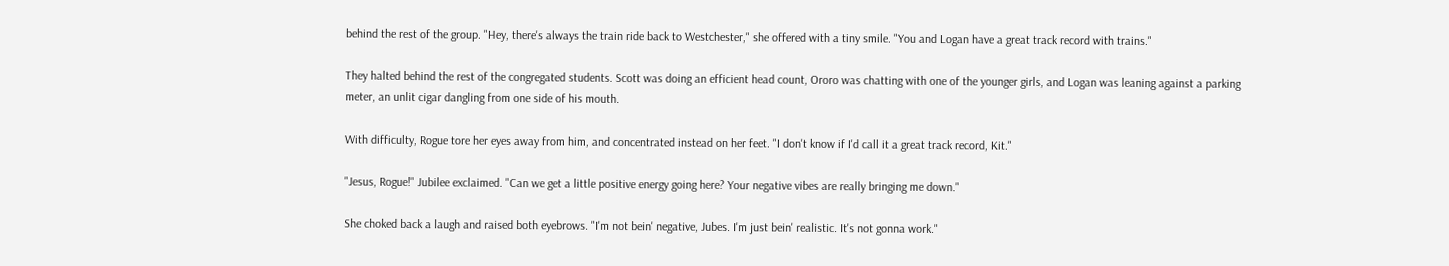behind the rest of the group. "Hey, there's always the train ride back to Westchester," she offered with a tiny smile. "You and Logan have a great track record with trains."

They halted behind the rest of the congregated students. Scott was doing an efficient head count, Ororo was chatting with one of the younger girls, and Logan was leaning against a parking meter, an unlit cigar dangling from one side of his mouth.

With difficulty, Rogue tore her eyes away from him, and concentrated instead on her feet. "I don't know if I'd call it a great track record, Kit."

"Jesus, Rogue!" Jubilee exclaimed. "Can we get a little positive energy going here? Your negative vibes are really bringing me down."

She choked back a laugh and raised both eyebrows. "I'm not bein' negative, Jubes. I'm just bein' realistic. It's not gonna work."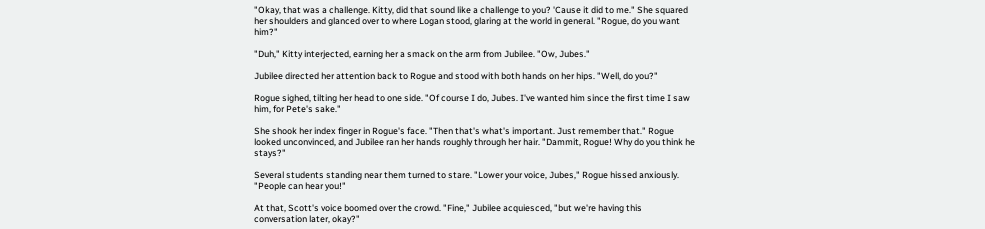"Okay, that was a challenge. Kitty, did that sound like a challenge to you? 'Cause it did to me." She squared her shoulders and glanced over to where Logan stood, glaring at the world in general. "Rogue, do you want him?"

"Duh," Kitty interjected, earning her a smack on the arm from Jubilee. "Ow, Jubes."

Jubilee directed her attention back to Rogue and stood with both hands on her hips. "Well, do you?"

Rogue sighed, tilting her head to one side. "Of course I do, Jubes. I've wanted him since the first time I saw him, for Pete's sake."

She shook her index finger in Rogue's face. "Then that's what's important. Just remember that." Rogue looked unconvinced, and Jubilee ran her hands roughly through her hair. "Dammit, Rogue! Why do you think he stays?"

Several students standing near them turned to stare. "Lower your voice, Jubes," Rogue hissed anxiously. "People can hear you!"

At that, Scott's voice boomed over the crowd. "Fine," Jubilee acquiesced, "but we're having this conversation later, okay?"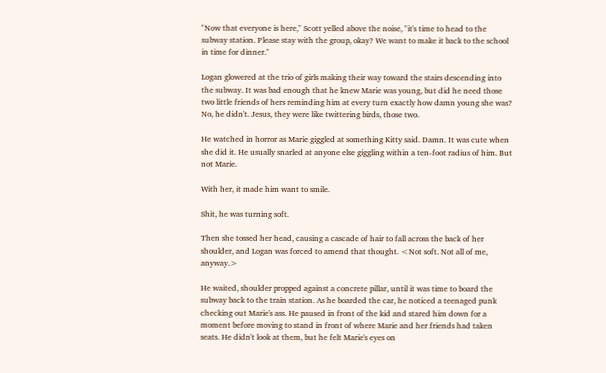"Now that everyone is here," Scott yelled above the noise, "it's time to head to the subway station. Please stay with the group, okay? We want to make it back to the school in time for dinner."

Logan glowered at the trio of girls making their way toward the stairs descending into the subway. It was bad enough that he knew Marie was young, but did he need those two little friends of hers reminding him at every turn exactly how damn young she was? No, he didn't. Jesus, they were like twittering birds, those two.

He watched in horror as Marie giggled at something Kitty said. Damn. It was cute when she did it. He usually snarled at anyone else giggling within a ten-foot radius of him. But not Marie.

With her, it made him want to smile.

Shit, he was turning soft.

Then she tossed her head, causing a cascade of hair to fall across the back of her shoulder, and Logan was forced to amend that thought. <Not soft. Not all of me, anyway.>

He waited, shoulder propped against a concrete pillar, until it was time to board the subway back to the train station. As he boarded the car, he noticed a teenaged punk checking out Marie's ass. He paused in front of the kid and stared him down for a moment before moving to stand in front of where Marie and her friends had taken seats. He didn't look at them, but he felt Marie's eyes on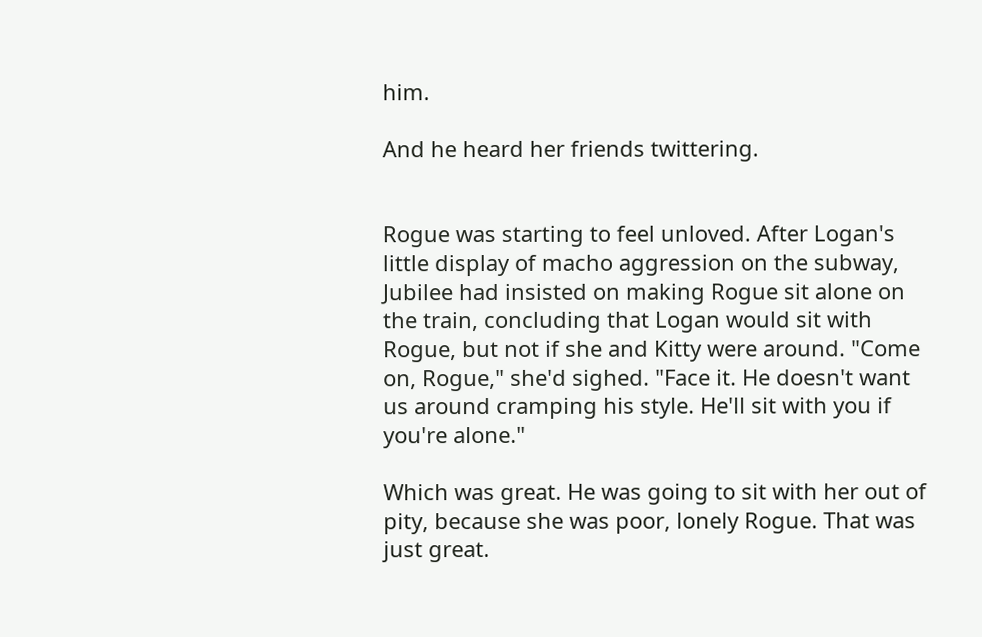him.

And he heard her friends twittering.


Rogue was starting to feel unloved. After Logan's little display of macho aggression on the subway, Jubilee had insisted on making Rogue sit alone on the train, concluding that Logan would sit with Rogue, but not if she and Kitty were around. "Come on, Rogue," she'd sighed. "Face it. He doesn't want us around cramping his style. He'll sit with you if you're alone."

Which was great. He was going to sit with her out of pity, because she was poor, lonely Rogue. That was just great.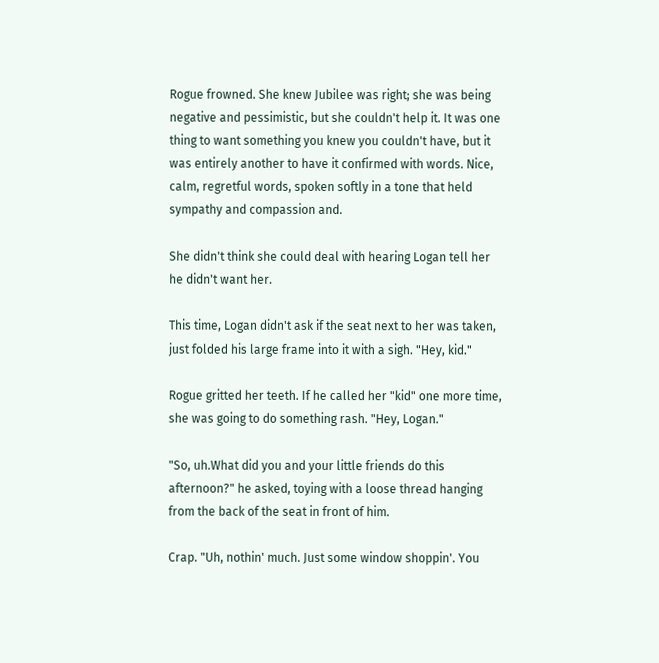Rogue frowned. She knew Jubilee was right; she was being negative and pessimistic, but she couldn't help it. It was one thing to want something you knew you couldn't have, but it was entirely another to have it confirmed with words. Nice, calm, regretful words, spoken softly in a tone that held sympathy and compassion and.

She didn't think she could deal with hearing Logan tell her he didn't want her.

This time, Logan didn't ask if the seat next to her was taken, just folded his large frame into it with a sigh. "Hey, kid."

Rogue gritted her teeth. If he called her "kid" one more time, she was going to do something rash. "Hey, Logan."

"So, uh.What did you and your little friends do this afternoon?" he asked, toying with a loose thread hanging from the back of the seat in front of him.

Crap. "Uh, nothin' much. Just some window shoppin'. You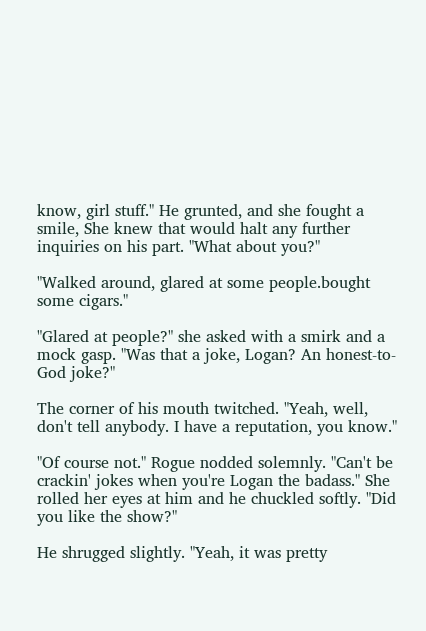know, girl stuff." He grunted, and she fought a smile, She knew that would halt any further inquiries on his part. "What about you?"

"Walked around, glared at some people.bought some cigars."

"Glared at people?" she asked with a smirk and a mock gasp. "Was that a joke, Logan? An honest-to-God joke?"

The corner of his mouth twitched. "Yeah, well, don't tell anybody. I have a reputation, you know."

"Of course not." Rogue nodded solemnly. "Can't be crackin' jokes when you're Logan the badass." She rolled her eyes at him and he chuckled softly. "Did you like the show?"

He shrugged slightly. "Yeah, it was pretty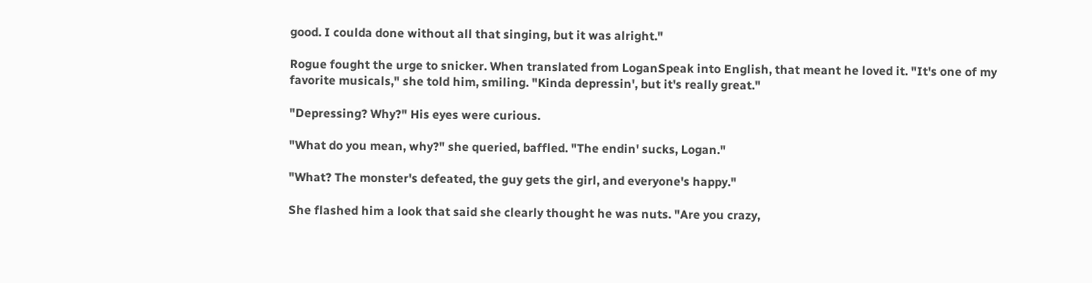good. I coulda done without all that singing, but it was alright."

Rogue fought the urge to snicker. When translated from LoganSpeak into English, that meant he loved it. "It's one of my favorite musicals," she told him, smiling. "Kinda depressin', but it's really great."

"Depressing? Why?" His eyes were curious.

"What do you mean, why?" she queried, baffled. "The endin' sucks, Logan."

"What? The monster's defeated, the guy gets the girl, and everyone's happy."

She flashed him a look that said she clearly thought he was nuts. "Are you crazy,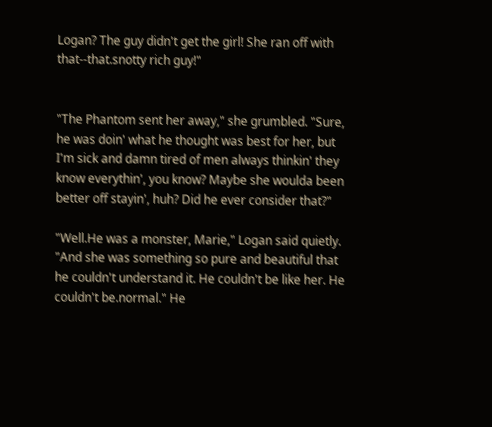Logan? The guy didn't get the girl! She ran off with that--that.snotty rich guy!"


"The Phantom sent her away," she grumbled. "Sure, he was doin' what he thought was best for her, but I'm sick and damn tired of men always thinkin' they know everythin', you know? Maybe she woulda been better off stayin', huh? Did he ever consider that?"

"Well.He was a monster, Marie," Logan said quietly. "And she was something so pure and beautiful that he couldn't understand it. He couldn't be like her. He couldn't be.normal." He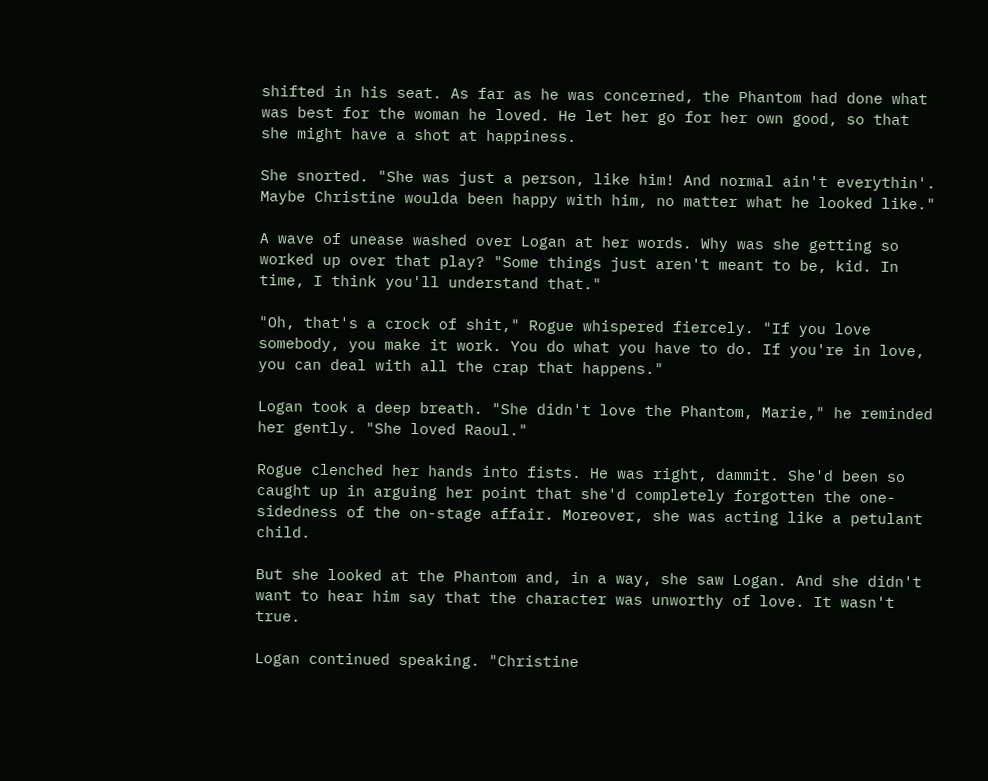shifted in his seat. As far as he was concerned, the Phantom had done what was best for the woman he loved. He let her go for her own good, so that she might have a shot at happiness.

She snorted. "She was just a person, like him! And normal ain't everythin'. Maybe Christine woulda been happy with him, no matter what he looked like."

A wave of unease washed over Logan at her words. Why was she getting so worked up over that play? "Some things just aren't meant to be, kid. In time, I think you'll understand that."

"Oh, that's a crock of shit," Rogue whispered fiercely. "If you love somebody, you make it work. You do what you have to do. If you're in love, you can deal with all the crap that happens."

Logan took a deep breath. "She didn't love the Phantom, Marie," he reminded her gently. "She loved Raoul."

Rogue clenched her hands into fists. He was right, dammit. She'd been so caught up in arguing her point that she'd completely forgotten the one-sidedness of the on-stage affair. Moreover, she was acting like a petulant child.

But she looked at the Phantom and, in a way, she saw Logan. And she didn't want to hear him say that the character was unworthy of love. It wasn't true.

Logan continued speaking. "Christine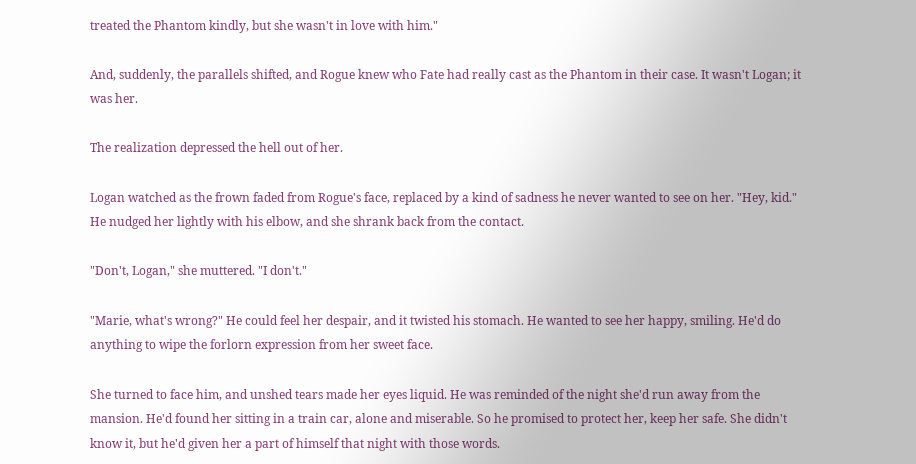treated the Phantom kindly, but she wasn't in love with him."

And, suddenly, the parallels shifted, and Rogue knew who Fate had really cast as the Phantom in their case. It wasn't Logan; it was her.

The realization depressed the hell out of her.

Logan watched as the frown faded from Rogue's face, replaced by a kind of sadness he never wanted to see on her. "Hey, kid." He nudged her lightly with his elbow, and she shrank back from the contact.

"Don't, Logan," she muttered. "I don't."

"Marie, what's wrong?" He could feel her despair, and it twisted his stomach. He wanted to see her happy, smiling. He'd do anything to wipe the forlorn expression from her sweet face.

She turned to face him, and unshed tears made her eyes liquid. He was reminded of the night she'd run away from the mansion. He'd found her sitting in a train car, alone and miserable. So he promised to protect her, keep her safe. She didn't know it, but he'd given her a part of himself that night with those words.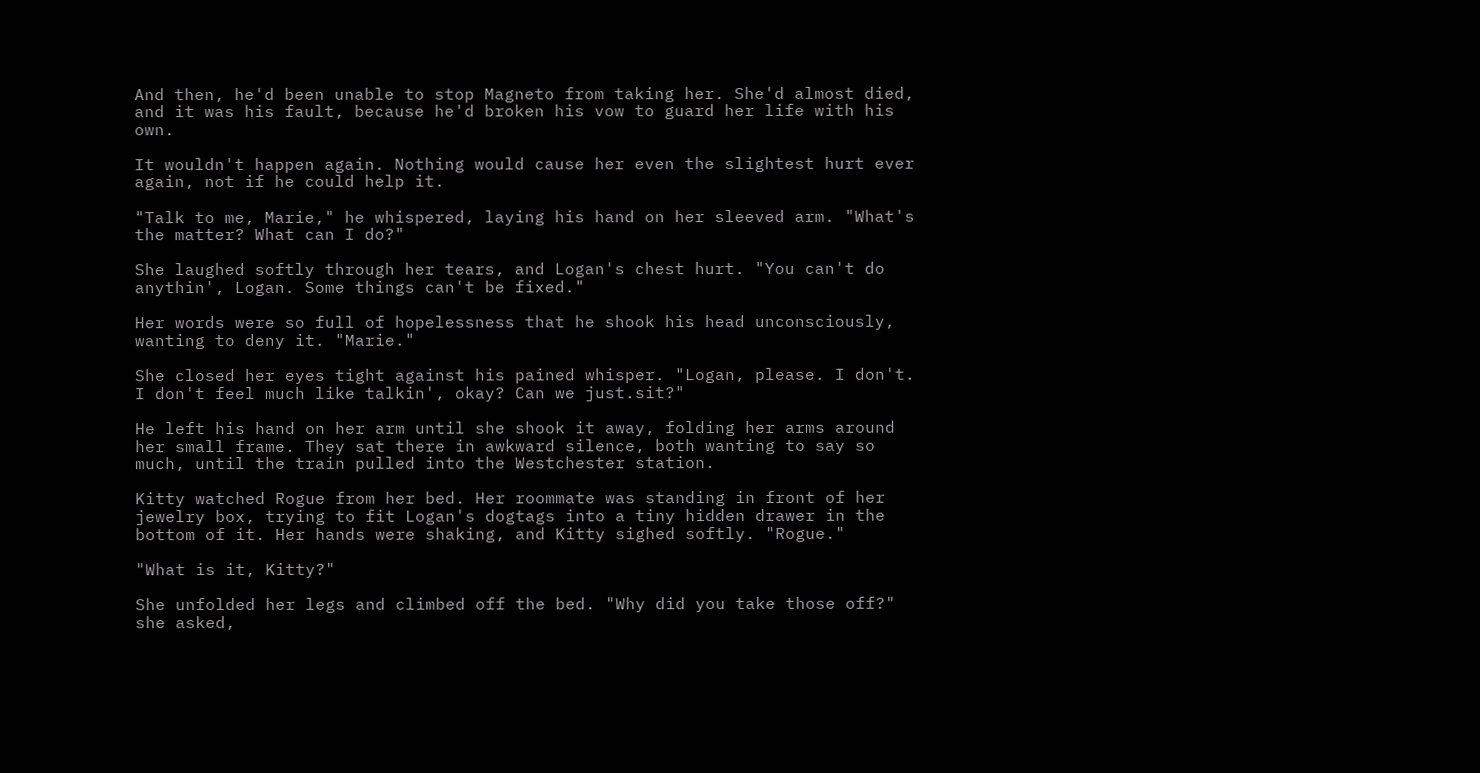And then, he'd been unable to stop Magneto from taking her. She'd almost died, and it was his fault, because he'd broken his vow to guard her life with his own.

It wouldn't happen again. Nothing would cause her even the slightest hurt ever again, not if he could help it.

"Talk to me, Marie," he whispered, laying his hand on her sleeved arm. "What's the matter? What can I do?"

She laughed softly through her tears, and Logan's chest hurt. "You can't do anythin', Logan. Some things can't be fixed."

Her words were so full of hopelessness that he shook his head unconsciously, wanting to deny it. "Marie."

She closed her eyes tight against his pained whisper. "Logan, please. I don't. I don't feel much like talkin', okay? Can we just.sit?"

He left his hand on her arm until she shook it away, folding her arms around her small frame. They sat there in awkward silence, both wanting to say so much, until the train pulled into the Westchester station.

Kitty watched Rogue from her bed. Her roommate was standing in front of her jewelry box, trying to fit Logan's dogtags into a tiny hidden drawer in the bottom of it. Her hands were shaking, and Kitty sighed softly. "Rogue."

"What is it, Kitty?"

She unfolded her legs and climbed off the bed. "Why did you take those off?" she asked,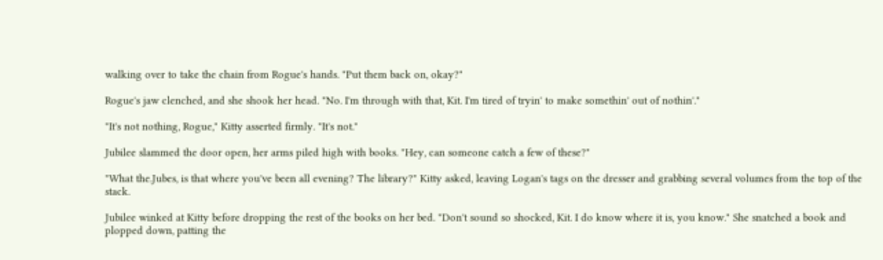walking over to take the chain from Rogue's hands. "Put them back on, okay?"

Rogue's jaw clenched, and she shook her head. "No. I'm through with that, Kit. I'm tired of tryin' to make somethin' out of nothin'."

"It's not nothing, Rogue," Kitty asserted firmly. "It's not."

Jubilee slammed the door open, her arms piled high with books. "Hey, can someone catch a few of these?"

"What the.Jubes, is that where you've been all evening? The library?" Kitty asked, leaving Logan's tags on the dresser and grabbing several volumes from the top of the stack.

Jubilee winked at Kitty before dropping the rest of the books on her bed. "Don't sound so shocked, Kit. I do know where it is, you know." She snatched a book and plopped down, patting the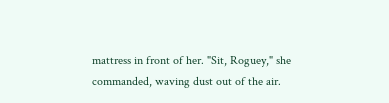mattress in front of her. "Sit, Roguey," she commanded, waving dust out of the air.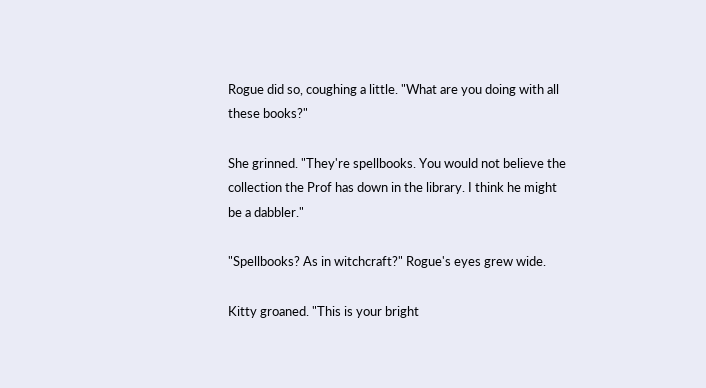Rogue did so, coughing a little. "What are you doing with all these books?"

She grinned. "They're spellbooks. You would not believe the collection the Prof has down in the library. I think he might be a dabbler."

"Spellbooks? As in witchcraft?" Rogue's eyes grew wide.

Kitty groaned. "This is your bright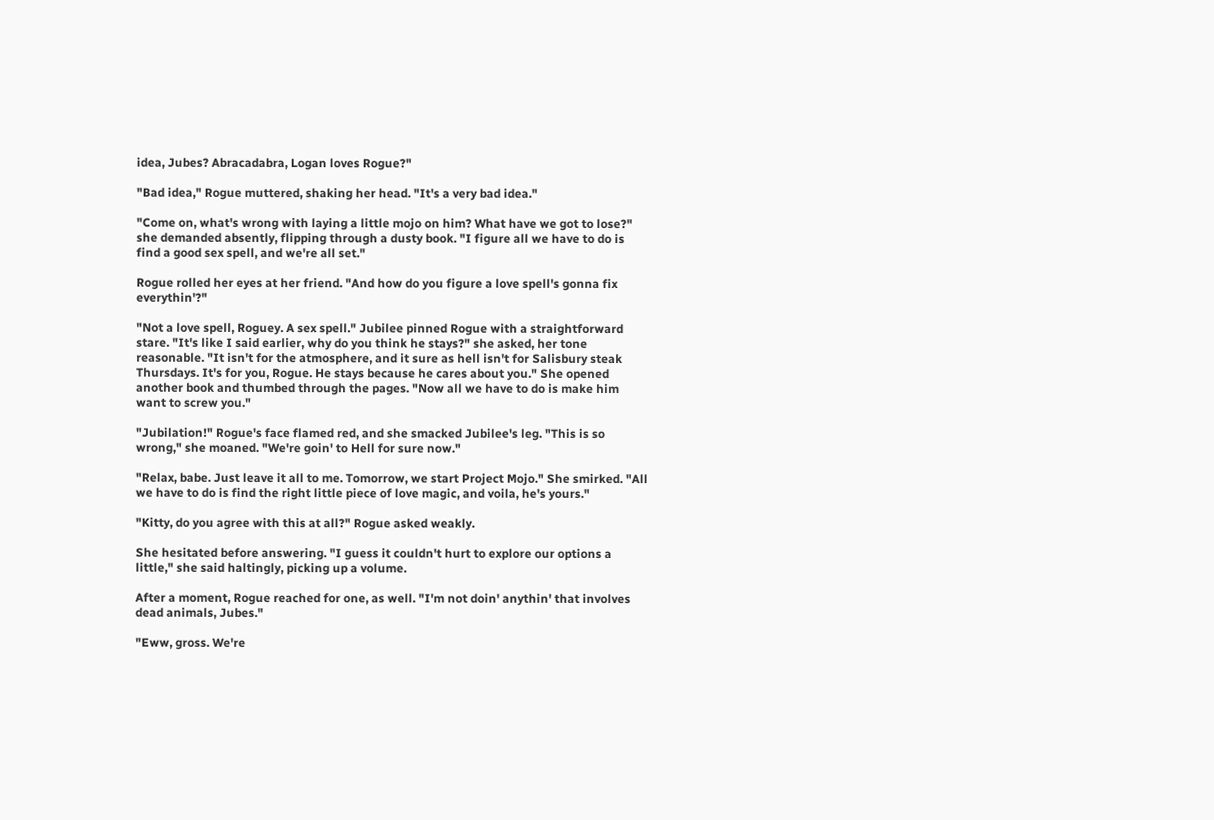idea, Jubes? Abracadabra, Logan loves Rogue?"

"Bad idea," Rogue muttered, shaking her head. "It's a very bad idea."

"Come on, what's wrong with laying a little mojo on him? What have we got to lose?" she demanded absently, flipping through a dusty book. "I figure all we have to do is find a good sex spell, and we're all set."

Rogue rolled her eyes at her friend. "And how do you figure a love spell's gonna fix everythin'?"

"Not a love spell, Roguey. A sex spell." Jubilee pinned Rogue with a straightforward stare. "It's like I said earlier, why do you think he stays?" she asked, her tone reasonable. "It isn't for the atmosphere, and it sure as hell isn't for Salisbury steak Thursdays. It's for you, Rogue. He stays because he cares about you." She opened another book and thumbed through the pages. "Now all we have to do is make him want to screw you."

"Jubilation!" Rogue's face flamed red, and she smacked Jubilee's leg. "This is so wrong," she moaned. "We're goin' to Hell for sure now."

"Relax, babe. Just leave it all to me. Tomorrow, we start Project Mojo." She smirked. "All we have to do is find the right little piece of love magic, and voila, he's yours."

"Kitty, do you agree with this at all?" Rogue asked weakly.

She hesitated before answering. "I guess it couldn't hurt to explore our options a little," she said haltingly, picking up a volume.

After a moment, Rogue reached for one, as well. "I'm not doin' anythin' that involves dead animals, Jubes."

"Eww, gross. We're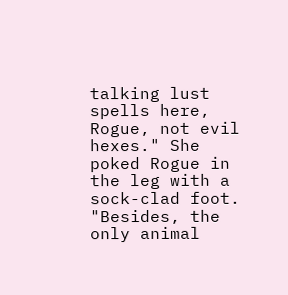talking lust spells here, Rogue, not evil hexes." She poked Rogue in the leg with a sock-clad foot. "Besides, the only animal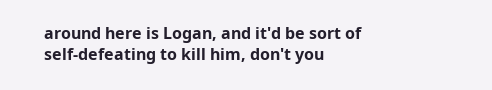around here is Logan, and it'd be sort of self-defeating to kill him, don't you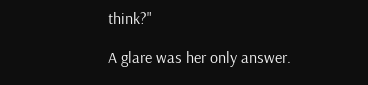think?"

A glare was her only answer.